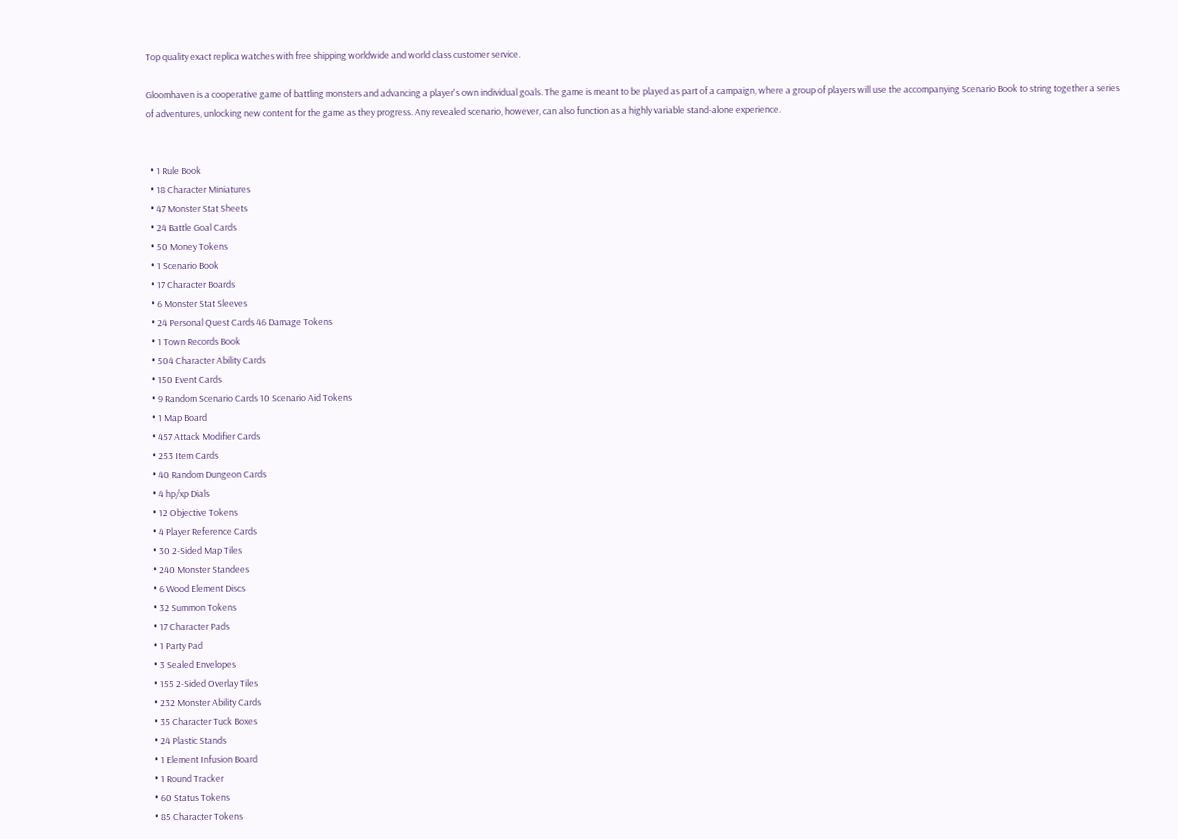Top quality exact replica watches with free shipping worldwide and world class customer service.

Gloomhaven is a cooperative game of battling monsters and advancing a player's own individual goals. The game is meant to be played as part of a campaign, where a group of players will use the accompanying Scenario Book to string together a series of adventures, unlocking new content for the game as they progress. Any revealed scenario, however, can also function as a highly variable stand-alone experience.


  • 1 Rule Book
  • 18 Character Miniatures
  • 47 Monster Stat Sheets
  • 24 Battle Goal Cards
  • 50 Money Tokens
  • 1 Scenario Book
  • 17 Character Boards
  • 6 Monster Stat Sleeves
  • 24 Personal Quest Cards 46 Damage Tokens
  • 1 Town Records Book
  • 504 Character Ability Cards
  • 150 Event Cards
  • 9 Random Scenario Cards 10 Scenario Aid Tokens
  • 1 Map Board
  • 457 Attack Modifier Cards
  • 253 Item Cards
  • 40 Random Dungeon Cards
  • 4 hp/xp Dials
  • 12 Objective Tokens
  • 4 Player Reference Cards
  • 30 2-Sided Map Tiles
  • 240 Monster Standees
  • 6 Wood Element Discs
  • 32 Summon Tokens
  • 17 Character Pads
  • 1 Party Pad
  • 3 Sealed Envelopes
  • 155 2-Sided Overlay Tiles
  • 232 Monster Ability Cards
  • 35 Character Tuck Boxes
  • 24 Plastic Stands
  • 1 Element Infusion Board
  • 1 Round Tracker
  • 60 Status Tokens
  • 85 Character Tokens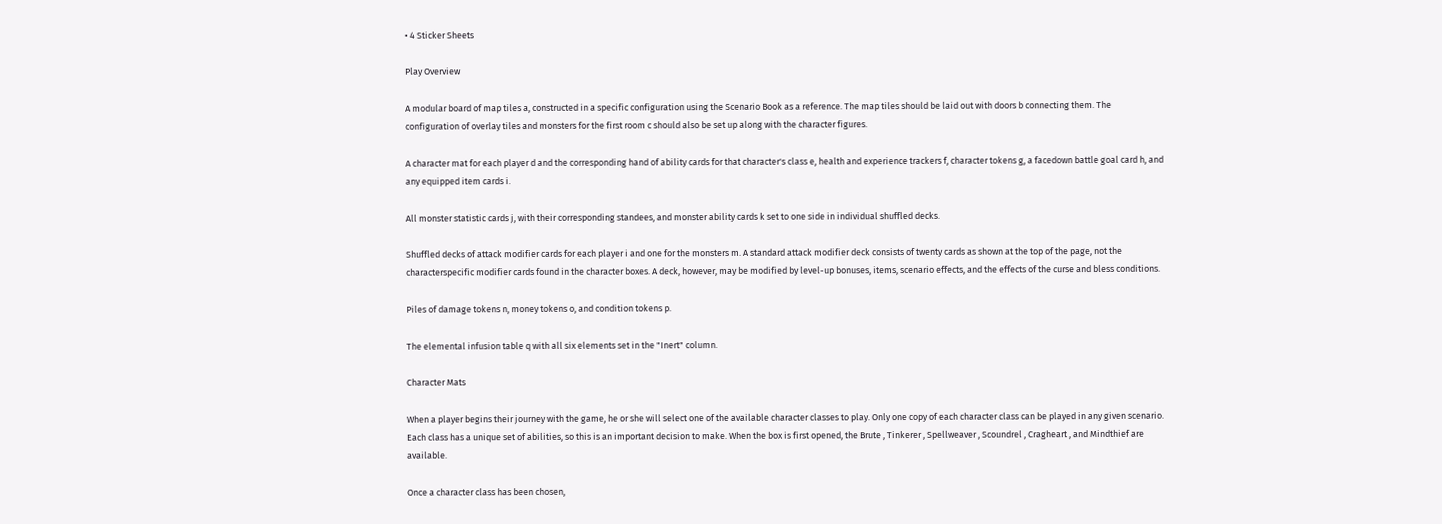• 4 Sticker Sheets

Play Overview

A modular board of map tiles a, constructed in a specific configuration using the Scenario Book as a reference. The map tiles should be laid out with doors b connecting them. The configuration of overlay tiles and monsters for the first room c should also be set up along with the character figures.

A character mat for each player d and the corresponding hand of ability cards for that character's class e, health and experience trackers f, character tokens g, a facedown battle goal card h, and any equipped item cards i.

All monster statistic cards j, with their corresponding standees, and monster ability cards k set to one side in individual shuffled decks.

Shuffled decks of attack modifier cards for each player i and one for the monsters m. A standard attack modifier deck consists of twenty cards as shown at the top of the page, not the characterspecific modifier cards found in the character boxes. A deck, however, may be modified by level-up bonuses, items, scenario effects, and the effects of the curse and bless conditions.

Piles of damage tokens n, money tokens o, and condition tokens p.

The elemental infusion table q with all six elements set in the "Inert" column.

Character Mats

When a player begins their journey with the game, he or she will select one of the available character classes to play. Only one copy of each character class can be played in any given scenario. Each class has a unique set of abilities, so this is an important decision to make. When the box is first opened, the Brute , Tinkerer , Spellweaver , Scoundrel , Cragheart , and Mindthief are available.

Once a character class has been chosen,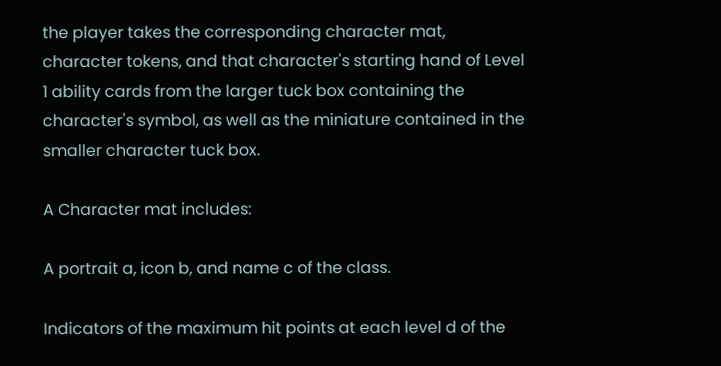the player takes the corresponding character mat, character tokens, and that character's starting hand of Level 1 ability cards from the larger tuck box containing the character's symbol, as well as the miniature contained in the smaller character tuck box.

A Character mat includes:

A portrait a, icon b, and name c of the class.

Indicators of the maximum hit points at each level d of the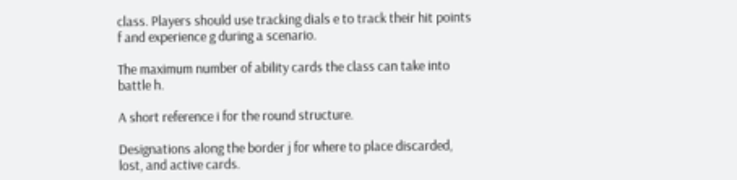class. Players should use tracking dials e to track their hit points f and experience g during a scenario.

The maximum number of ability cards the class can take into battle h.

A short reference i for the round structure.

Designations along the border j for where to place discarded, lost, and active cards.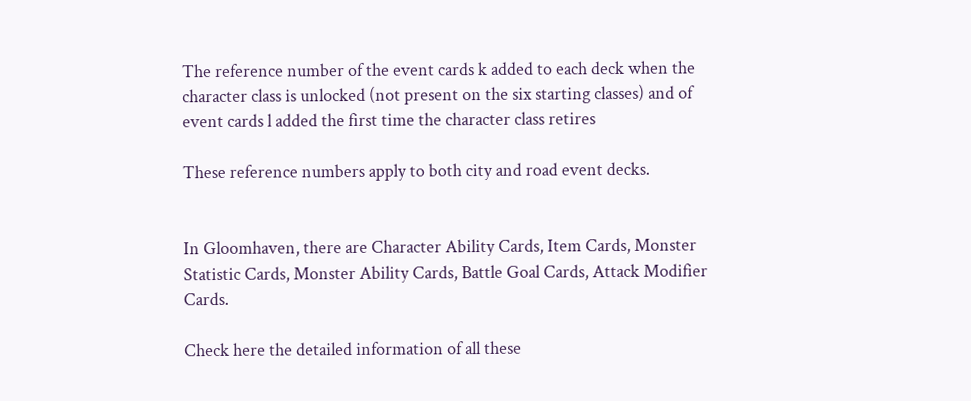The reference number of the event cards k added to each deck when the character class is unlocked (not present on the six starting classes) and of event cards l added the first time the character class retires

These reference numbers apply to both city and road event decks.


In Gloomhaven, there are Character Ability Cards, Item Cards, Monster Statistic Cards, Monster Ability Cards, Battle Goal Cards, Attack Modifier Cards.

Check here the detailed information of all these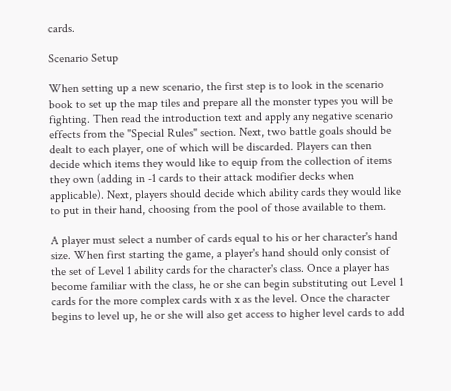cards.

Scenario Setup

When setting up a new scenario, the first step is to look in the scenario book to set up the map tiles and prepare all the monster types you will be fighting. Then read the introduction text and apply any negative scenario effects from the "Special Rules" section. Next, two battle goals should be dealt to each player, one of which will be discarded. Players can then decide which items they would like to equip from the collection of items they own (adding in -1 cards to their attack modifier decks when applicable). Next, players should decide which ability cards they would like to put in their hand, choosing from the pool of those available to them.

A player must select a number of cards equal to his or her character's hand size. When first starting the game, a player's hand should only consist of the set of Level 1 ability cards for the character's class. Once a player has become familiar with the class, he or she can begin substituting out Level 1 cards for the more complex cards with x as the level. Once the character begins to level up, he or she will also get access to higher level cards to add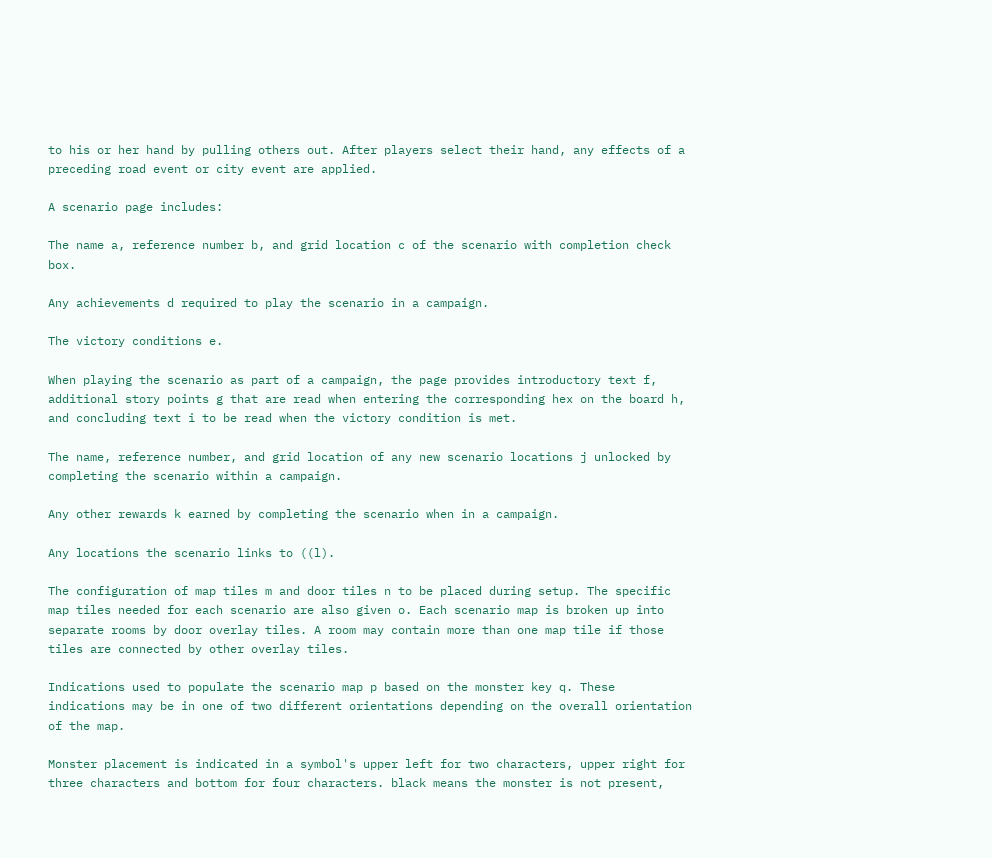to his or her hand by pulling others out. After players select their hand, any effects of a preceding road event or city event are applied.

A scenario page includes:

The name a, reference number b, and grid location c of the scenario with completion check box.

Any achievements d required to play the scenario in a campaign.

The victory conditions e.

When playing the scenario as part of a campaign, the page provides introductory text f, additional story points g that are read when entering the corresponding hex on the board h, and concluding text i to be read when the victory condition is met.

The name, reference number, and grid location of any new scenario locations j unlocked by completing the scenario within a campaign.

Any other rewards k earned by completing the scenario when in a campaign.

Any locations the scenario links to ((l).

The configuration of map tiles m and door tiles n to be placed during setup. The specific map tiles needed for each scenario are also given o. Each scenario map is broken up into separate rooms by door overlay tiles. A room may contain more than one map tile if those tiles are connected by other overlay tiles.

Indications used to populate the scenario map p based on the monster key q. These indications may be in one of two different orientations depending on the overall orientation of the map.

Monster placement is indicated in a symbol's upper left for two characters, upper right for three characters and bottom for four characters. black means the monster is not present,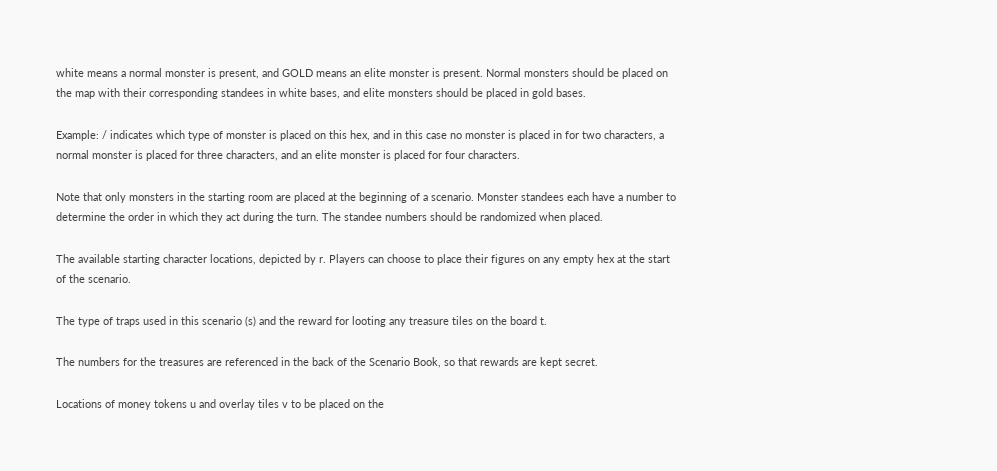white means a normal monster is present, and GOLD means an elite monster is present. Normal monsters should be placed on the map with their corresponding standees in white bases, and elite monsters should be placed in gold bases.

Example: / indicates which type of monster is placed on this hex, and in this case no monster is placed in for two characters, a normal monster is placed for three characters, and an elite monster is placed for four characters.

Note that only monsters in the starting room are placed at the beginning of a scenario. Monster standees each have a number to determine the order in which they act during the turn. The standee numbers should be randomized when placed.

The available starting character locations, depicted by r. Players can choose to place their figures on any empty hex at the start of the scenario.

The type of traps used in this scenario (s) and the reward for looting any treasure tiles on the board t.

The numbers for the treasures are referenced in the back of the Scenario Book, so that rewards are kept secret.

Locations of money tokens u and overlay tiles v to be placed on the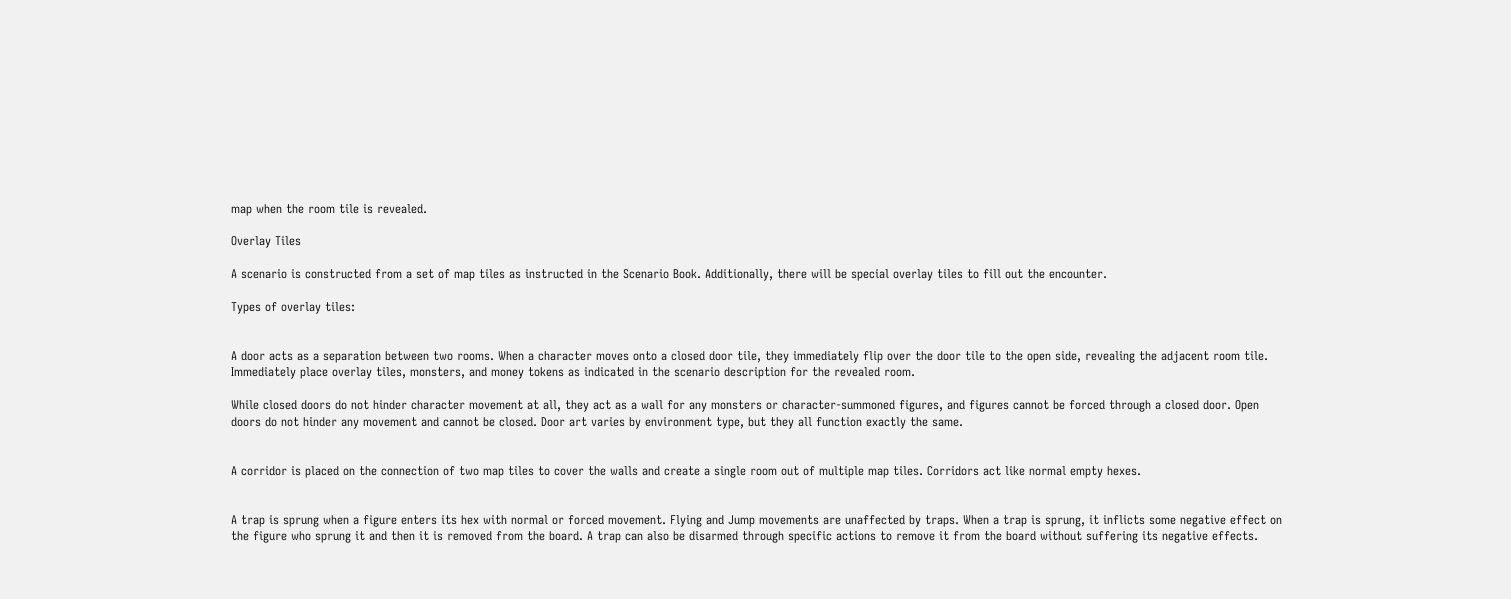map when the room tile is revealed.

Overlay Tiles

A scenario is constructed from a set of map tiles as instructed in the Scenario Book. Additionally, there will be special overlay tiles to fill out the encounter.

Types of overlay tiles:


A door acts as a separation between two rooms. When a character moves onto a closed door tile, they immediately flip over the door tile to the open side, revealing the adjacent room tile. Immediately place overlay tiles, monsters, and money tokens as indicated in the scenario description for the revealed room.

While closed doors do not hinder character movement at all, they act as a wall for any monsters or character-summoned figures, and figures cannot be forced through a closed door. Open doors do not hinder any movement and cannot be closed. Door art varies by environment type, but they all function exactly the same.


A corridor is placed on the connection of two map tiles to cover the walls and create a single room out of multiple map tiles. Corridors act like normal empty hexes.


A trap is sprung when a figure enters its hex with normal or forced movement. Flying and Jump movements are unaffected by traps. When a trap is sprung, it inflicts some negative effect on the figure who sprung it and then it is removed from the board. A trap can also be disarmed through specific actions to remove it from the board without suffering its negative effects.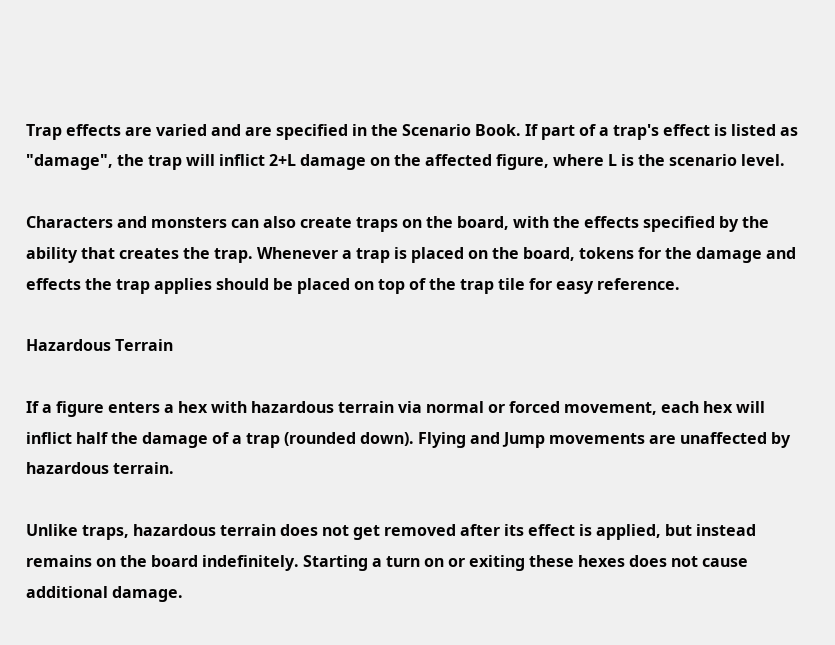Trap effects are varied and are specified in the Scenario Book. If part of a trap's effect is listed as "damage", the trap will inflict 2+L damage on the affected figure, where L is the scenario level.

Characters and monsters can also create traps on the board, with the effects specified by the ability that creates the trap. Whenever a trap is placed on the board, tokens for the damage and effects the trap applies should be placed on top of the trap tile for easy reference.

Hazardous Terrain

If a figure enters a hex with hazardous terrain via normal or forced movement, each hex will inflict half the damage of a trap (rounded down). Flying and Jump movements are unaffected by hazardous terrain.

Unlike traps, hazardous terrain does not get removed after its effect is applied, but instead remains on the board indefinitely. Starting a turn on or exiting these hexes does not cause additional damage.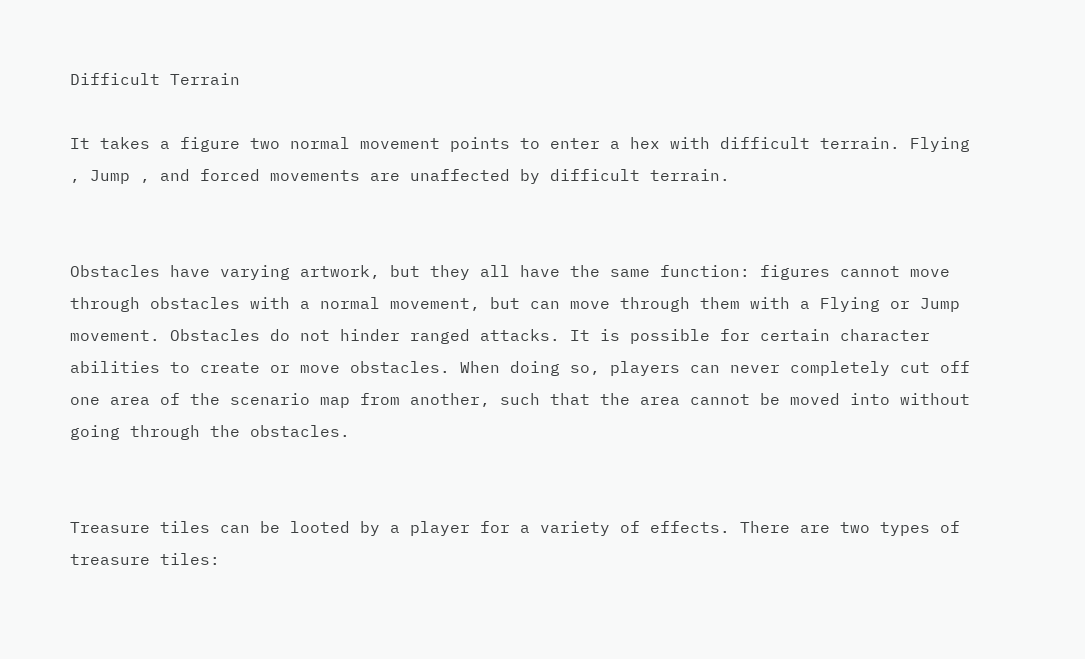Difficult Terrain

It takes a figure two normal movement points to enter a hex with difficult terrain. Flying , Jump , and forced movements are unaffected by difficult terrain.


Obstacles have varying artwork, but they all have the same function: figures cannot move through obstacles with a normal movement, but can move through them with a Flying or Jump movement. Obstacles do not hinder ranged attacks. It is possible for certain character abilities to create or move obstacles. When doing so, players can never completely cut off one area of the scenario map from another, such that the area cannot be moved into without going through the obstacles.


Treasure tiles can be looted by a player for a variety of effects. There are two types of treasure tiles: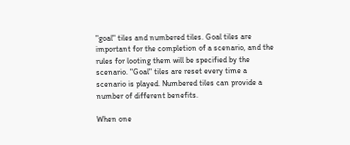"goal" tiles and numbered tiles. Goal tiles are important for the completion of a scenario, and the rules for looting them will be specified by the scenario. "Goal" tiles are reset every time a scenario is played. Numbered tiles can provide a number of different benefits.

When one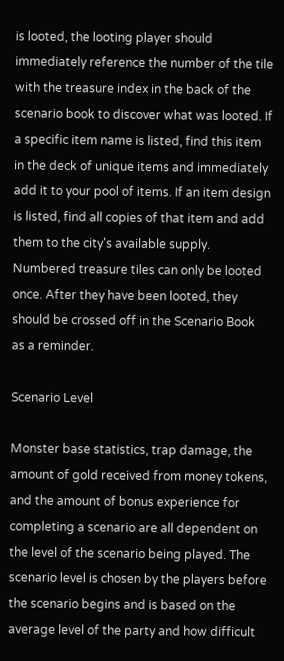is looted, the looting player should immediately reference the number of the tile with the treasure index in the back of the scenario book to discover what was looted. If a specific item name is listed, find this item in the deck of unique items and immediately add it to your pool of items. If an item design is listed, find all copies of that item and add them to the city's available supply. Numbered treasure tiles can only be looted once. After they have been looted, they should be crossed off in the Scenario Book as a reminder.

Scenario Level

Monster base statistics, trap damage, the amount of gold received from money tokens, and the amount of bonus experience for completing a scenario are all dependent on the level of the scenario being played. The scenario level is chosen by the players before the scenario begins and is based on the average level of the party and how difficult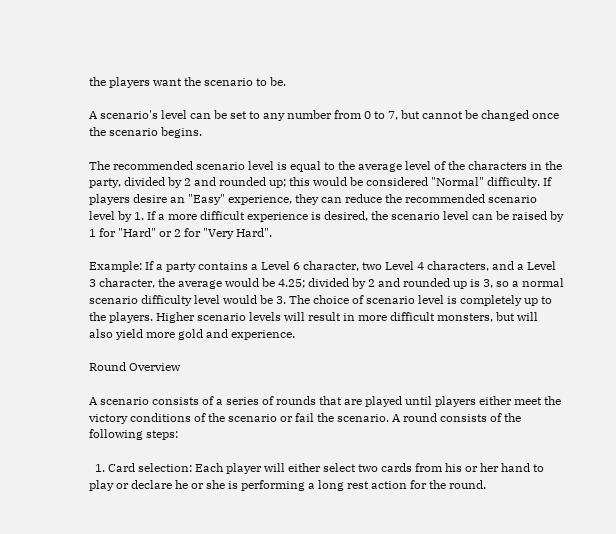the players want the scenario to be.

A scenario's level can be set to any number from 0 to 7, but cannot be changed once the scenario begins.

The recommended scenario level is equal to the average level of the characters in the party, divided by 2 and rounded up; this would be considered "Normal" difficulty. If players desire an "Easy" experience, they can reduce the recommended scenario level by 1. If a more difficult experience is desired, the scenario level can be raised by 1 for "Hard" or 2 for "Very Hard".

Example: If a party contains a Level 6 character, two Level 4 characters, and a Level 3 character, the average would be 4.25; divided by 2 and rounded up is 3, so a normal scenario difficulty level would be 3. The choice of scenario level is completely up to the players. Higher scenario levels will result in more difficult monsters, but will also yield more gold and experience.

Round Overview

A scenario consists of a series of rounds that are played until players either meet the victory conditions of the scenario or fail the scenario. A round consists of the following steps:

  1. Card selection: Each player will either select two cards from his or her hand to play or declare he or she is performing a long rest action for the round.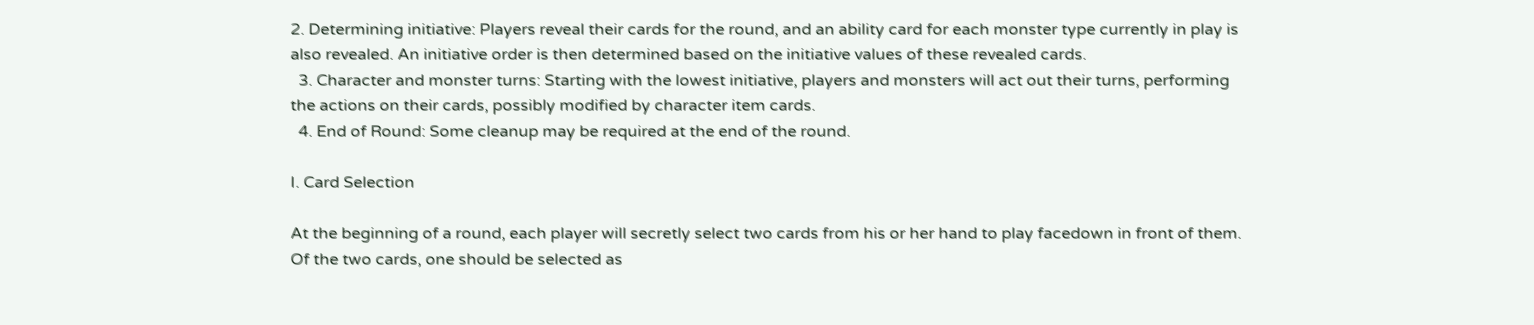2. Determining initiative: Players reveal their cards for the round, and an ability card for each monster type currently in play is also revealed. An initiative order is then determined based on the initiative values of these revealed cards.
  3. Character and monster turns: Starting with the lowest initiative, players and monsters will act out their turns, performing the actions on their cards, possibly modified by character item cards.
  4. End of Round: Some cleanup may be required at the end of the round.

I. Card Selection

At the beginning of a round, each player will secretly select two cards from his or her hand to play facedown in front of them. Of the two cards, one should be selected as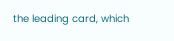the leading card, which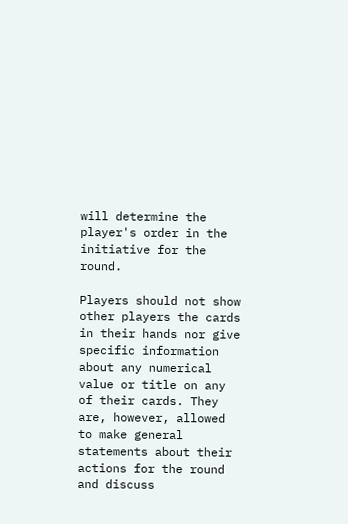will determine the player's order in the initiative for the round.

Players should not show other players the cards in their hands nor give specific information about any numerical value or title on any of their cards. They are, however, allowed to make general statements about their actions for the round and discuss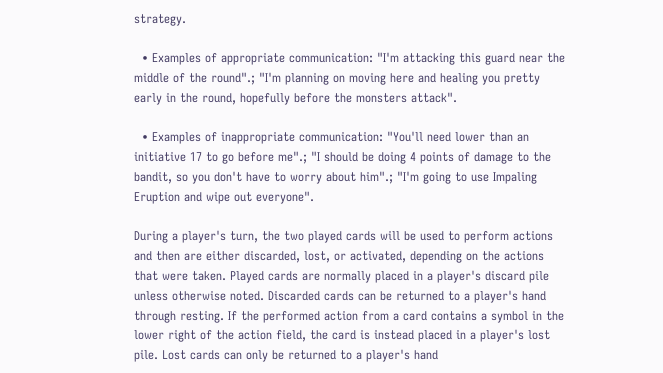strategy.

  • Examples of appropriate communication: "I'm attacking this guard near the middle of the round".; "I'm planning on moving here and healing you pretty early in the round, hopefully before the monsters attack".

  • Examples of inappropriate communication: "You'll need lower than an initiative 17 to go before me".; "I should be doing 4 points of damage to the bandit, so you don't have to worry about him".; "I'm going to use Impaling Eruption and wipe out everyone".

During a player's turn, the two played cards will be used to perform actions and then are either discarded, lost, or activated, depending on the actions that were taken. Played cards are normally placed in a player's discard pile unless otherwise noted. Discarded cards can be returned to a player's hand through resting. If the performed action from a card contains a symbol in the lower right of the action field, the card is instead placed in a player's lost pile. Lost cards can only be returned to a player's hand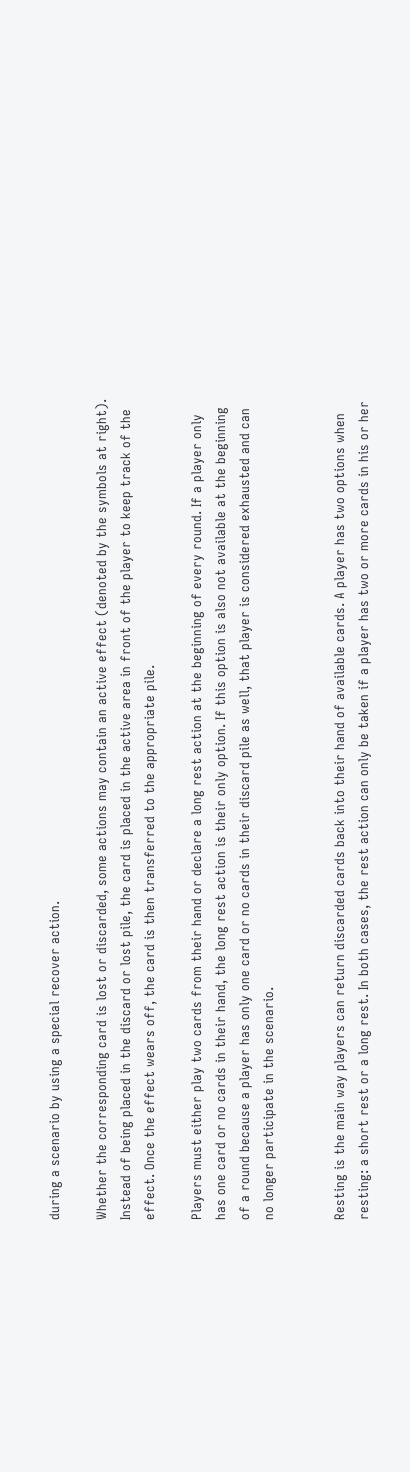during a scenario by using a special recover action.

Whether the corresponding card is lost or discarded, some actions may contain an active effect (denoted by the symbols at right). Instead of being placed in the discard or lost pile, the card is placed in the active area in front of the player to keep track of the effect. Once the effect wears off, the card is then transferred to the appropriate pile.

Players must either play two cards from their hand or declare a long rest action at the beginning of every round. If a player only has one card or no cards in their hand, the long rest action is their only option. If this option is also not available at the beginning of a round because a player has only one card or no cards in their discard pile as well, that player is considered exhausted and can no longer participate in the scenario.


Resting is the main way players can return discarded cards back into their hand of available cards. A player has two options when resting: a short rest or a long rest. In both cases, the rest action can only be taken if a player has two or more cards in his or her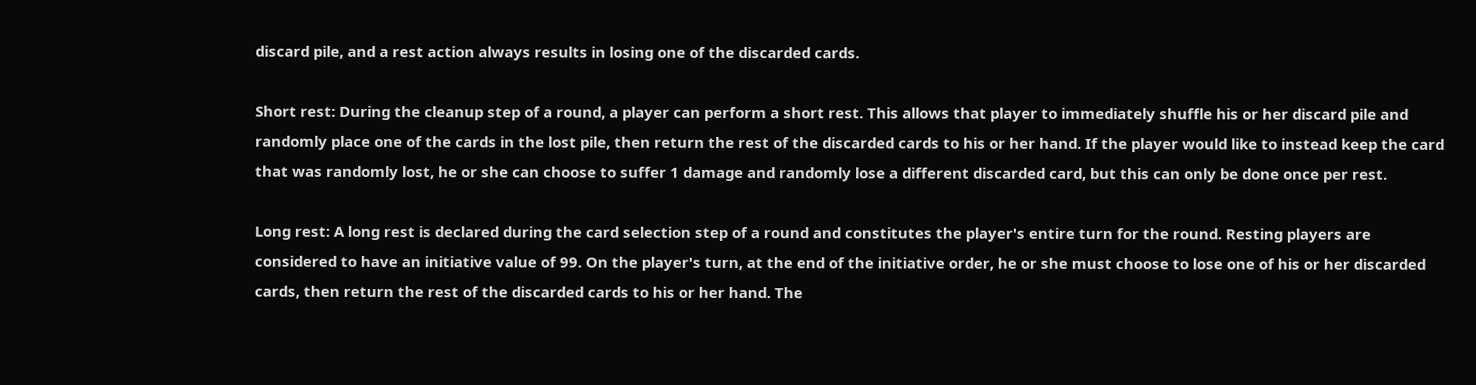discard pile, and a rest action always results in losing one of the discarded cards.

Short rest: During the cleanup step of a round, a player can perform a short rest. This allows that player to immediately shuffle his or her discard pile and randomly place one of the cards in the lost pile, then return the rest of the discarded cards to his or her hand. If the player would like to instead keep the card that was randomly lost, he or she can choose to suffer 1 damage and randomly lose a different discarded card, but this can only be done once per rest.

Long rest: A long rest is declared during the card selection step of a round and constitutes the player's entire turn for the round. Resting players are considered to have an initiative value of 99. On the player's turn, at the end of the initiative order, he or she must choose to lose one of his or her discarded cards, then return the rest of the discarded cards to his or her hand. The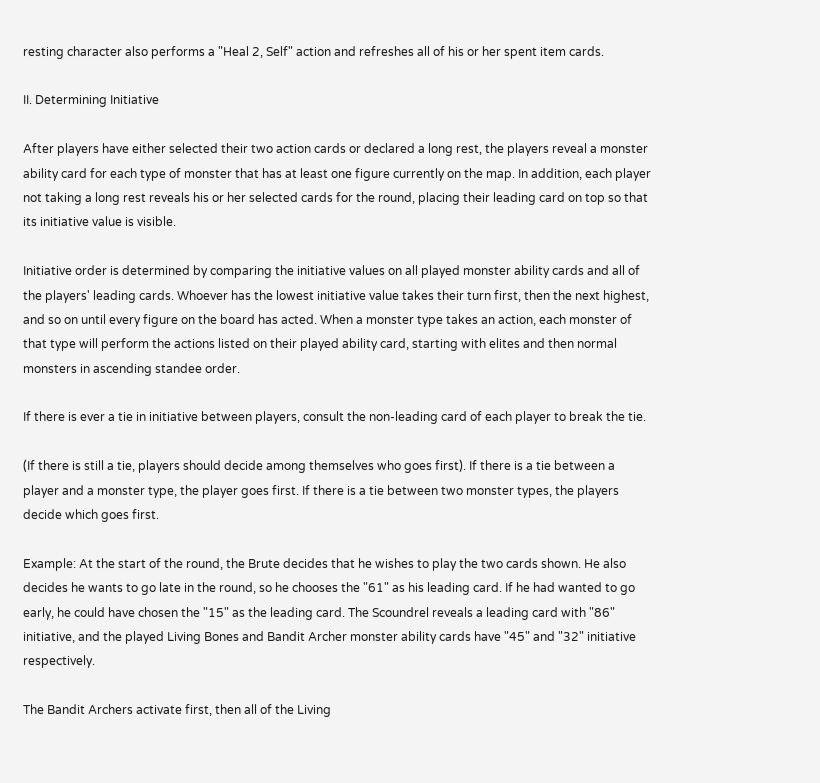resting character also performs a "Heal 2, Self" action and refreshes all of his or her spent item cards.

II. Determining Initiative

After players have either selected their two action cards or declared a long rest, the players reveal a monster ability card for each type of monster that has at least one figure currently on the map. In addition, each player not taking a long rest reveals his or her selected cards for the round, placing their leading card on top so that its initiative value is visible.

Initiative order is determined by comparing the initiative values on all played monster ability cards and all of the players' leading cards. Whoever has the lowest initiative value takes their turn first, then the next highest, and so on until every figure on the board has acted. When a monster type takes an action, each monster of that type will perform the actions listed on their played ability card, starting with elites and then normal monsters in ascending standee order.

If there is ever a tie in initiative between players, consult the non-leading card of each player to break the tie.

(If there is still a tie, players should decide among themselves who goes first). If there is a tie between a player and a monster type, the player goes first. If there is a tie between two monster types, the players decide which goes first.

Example: At the start of the round, the Brute decides that he wishes to play the two cards shown. He also decides he wants to go late in the round, so he chooses the "61" as his leading card. If he had wanted to go early, he could have chosen the "15" as the leading card. The Scoundrel reveals a leading card with "86" initiative, and the played Living Bones and Bandit Archer monster ability cards have "45" and "32" initiative respectively.

The Bandit Archers activate first, then all of the Living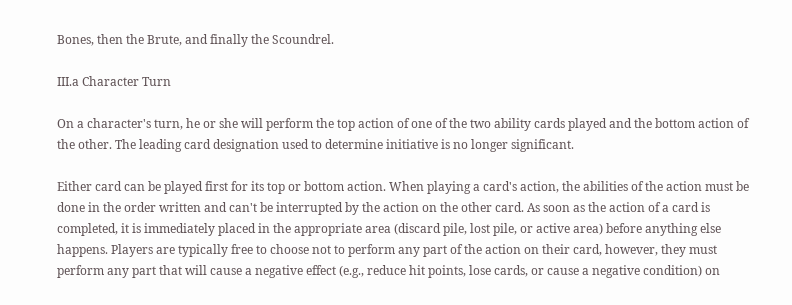Bones, then the Brute, and finally the Scoundrel.

III.a Character Turn

On a character's turn, he or she will perform the top action of one of the two ability cards played and the bottom action of the other. The leading card designation used to determine initiative is no longer significant.

Either card can be played first for its top or bottom action. When playing a card's action, the abilities of the action must be done in the order written and can't be interrupted by the action on the other card. As soon as the action of a card is completed, it is immediately placed in the appropriate area (discard pile, lost pile, or active area) before anything else happens. Players are typically free to choose not to perform any part of the action on their card, however, they must perform any part that will cause a negative effect (e.g., reduce hit points, lose cards, or cause a negative condition) on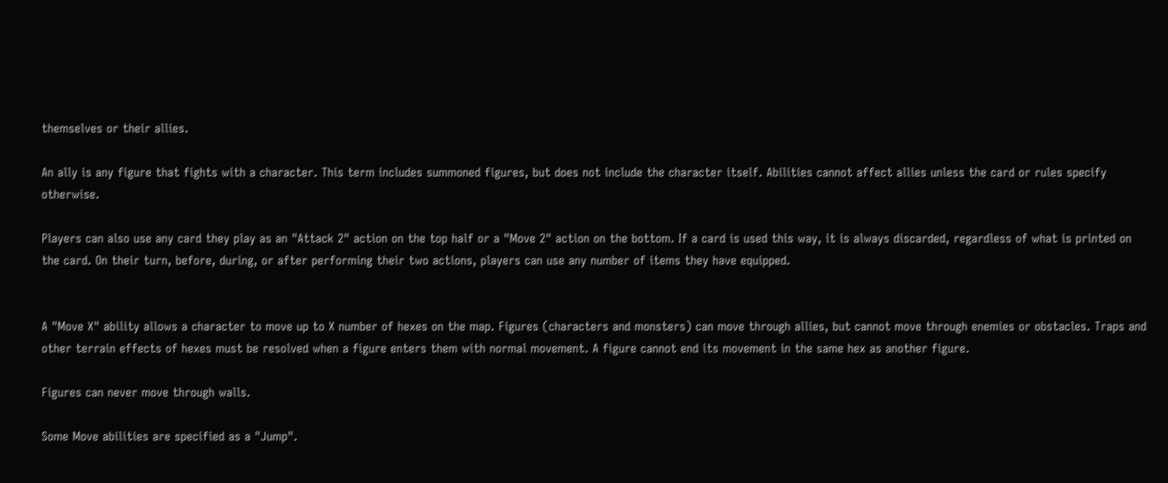themselves or their allies.

An ally is any figure that fights with a character. This term includes summoned figures, but does not include the character itself. Abilities cannot affect allies unless the card or rules specify otherwise.

Players can also use any card they play as an "Attack 2" action on the top half or a "Move 2" action on the bottom. If a card is used this way, it is always discarded, regardless of what is printed on the card. On their turn, before, during, or after performing their two actions, players can use any number of items they have equipped.


A "Move X" ability allows a character to move up to X number of hexes on the map. Figures (characters and monsters) can move through allies, but cannot move through enemies or obstacles. Traps and other terrain effects of hexes must be resolved when a figure enters them with normal movement. A figure cannot end its movement in the same hex as another figure.

Figures can never move through walls.

Some Move abilities are specified as a "Jump".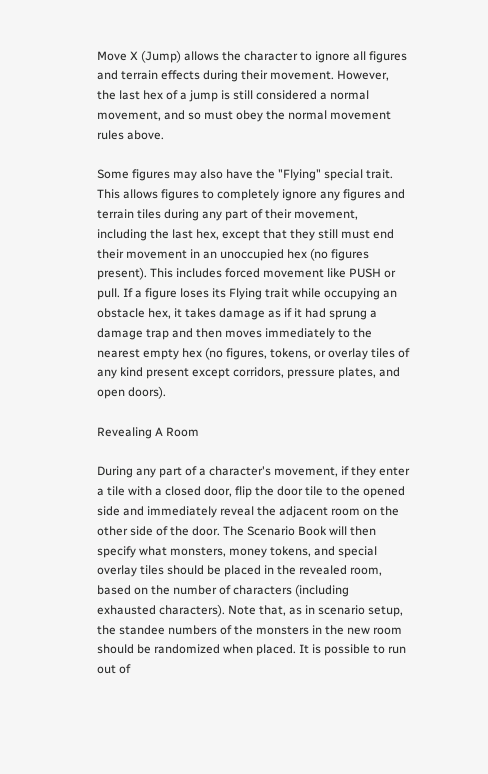Move X (Jump) allows the character to ignore all figures and terrain effects during their movement. However, the last hex of a jump is still considered a normal movement, and so must obey the normal movement rules above.

Some figures may also have the "Flying" special trait. This allows figures to completely ignore any figures and terrain tiles during any part of their movement, including the last hex, except that they still must end their movement in an unoccupied hex (no figures present). This includes forced movement like PUSH or pull. If a figure loses its Flying trait while occupying an obstacle hex, it takes damage as if it had sprung a damage trap and then moves immediately to the nearest empty hex (no figures, tokens, or overlay tiles of any kind present except corridors, pressure plates, and open doors).

Revealing A Room

During any part of a character's movement, if they enter a tile with a closed door, flip the door tile to the opened side and immediately reveal the adjacent room on the other side of the door. The Scenario Book will then specify what monsters, money tokens, and special overlay tiles should be placed in the revealed room, based on the number of characters (including exhausted characters). Note that, as in scenario setup, the standee numbers of the monsters in the new room should be randomized when placed. It is possible to run out of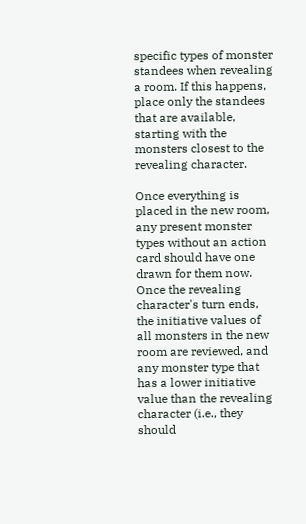specific types of monster standees when revealing a room. If this happens, place only the standees that are available, starting with the monsters closest to the revealing character.

Once everything is placed in the new room, any present monster types without an action card should have one drawn for them now. Once the revealing character's turn ends, the initiative values of all monsters in the new room are reviewed, and any monster type that has a lower initiative value than the revealing character (i.e., they should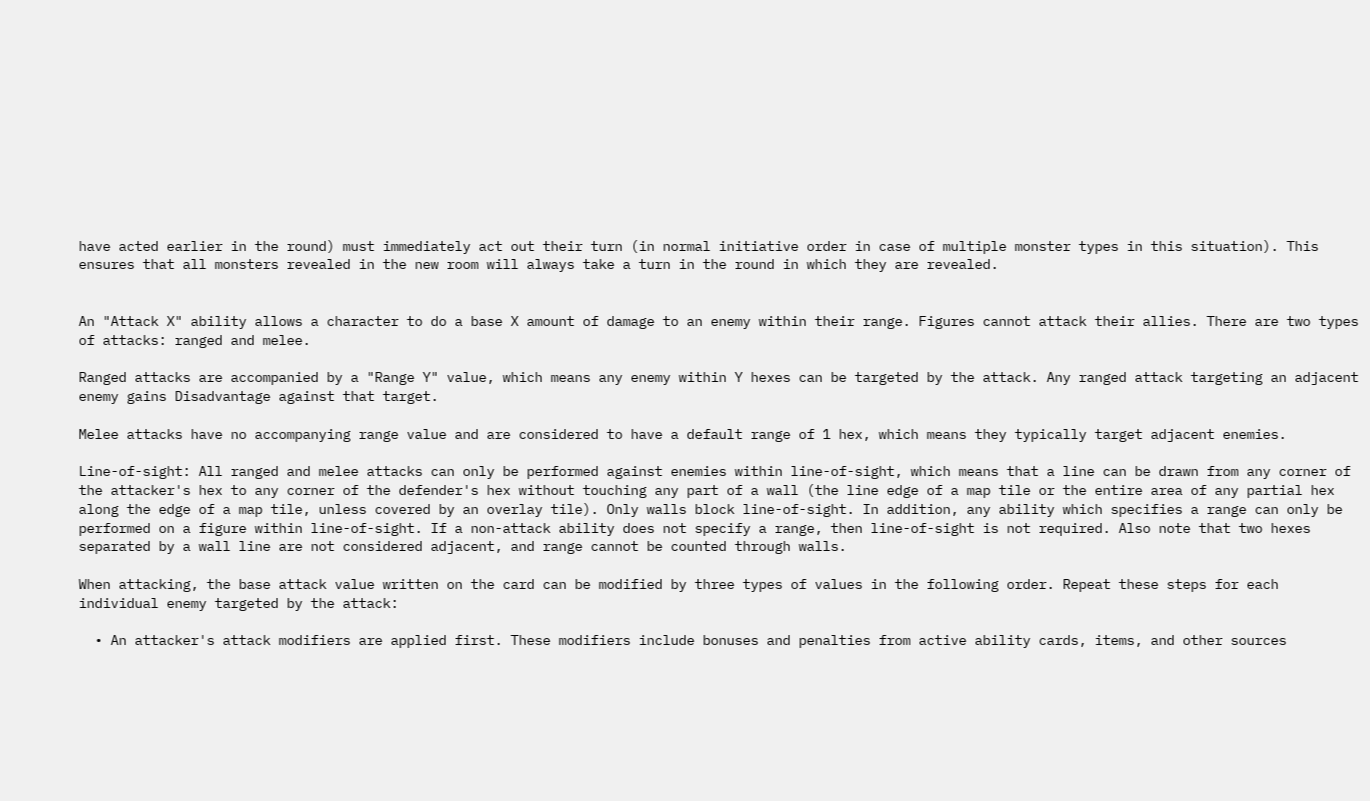have acted earlier in the round) must immediately act out their turn (in normal initiative order in case of multiple monster types in this situation). This ensures that all monsters revealed in the new room will always take a turn in the round in which they are revealed.


An "Attack X" ability allows a character to do a base X amount of damage to an enemy within their range. Figures cannot attack their allies. There are two types of attacks: ranged and melee.

Ranged attacks are accompanied by a "Range Y" value, which means any enemy within Y hexes can be targeted by the attack. Any ranged attack targeting an adjacent enemy gains Disadvantage against that target.

Melee attacks have no accompanying range value and are considered to have a default range of 1 hex, which means they typically target adjacent enemies.

Line-of-sight: All ranged and melee attacks can only be performed against enemies within line-of-sight, which means that a line can be drawn from any corner of the attacker's hex to any corner of the defender's hex without touching any part of a wall (the line edge of a map tile or the entire area of any partial hex along the edge of a map tile, unless covered by an overlay tile). Only walls block line-of-sight. In addition, any ability which specifies a range can only be performed on a figure within line-of-sight. If a non-attack ability does not specify a range, then line-of-sight is not required. Also note that two hexes separated by a wall line are not considered adjacent, and range cannot be counted through walls.

When attacking, the base attack value written on the card can be modified by three types of values in the following order. Repeat these steps for each individual enemy targeted by the attack:

  • An attacker's attack modifiers are applied first. These modifiers include bonuses and penalties from active ability cards, items, and other sources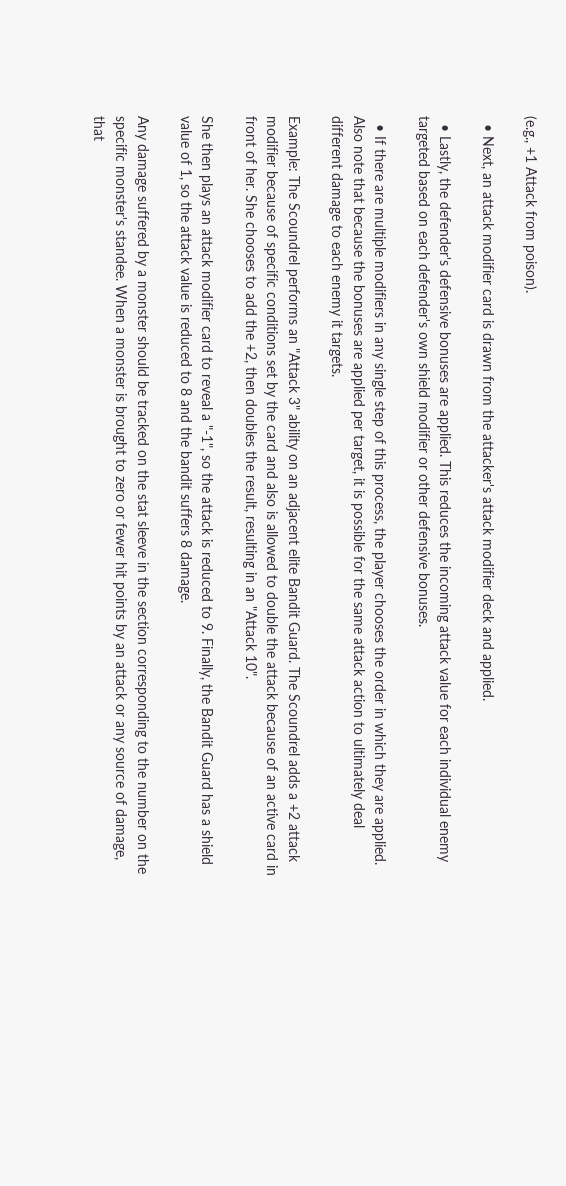(e.g., +1 Attack from poison).

  • Next, an attack modifier card is drawn from the attacker's attack modifier deck and applied.

  • Lastly, the defender's defensive bonuses are applied. This reduces the incoming attack value for each individual enemy targeted based on each defender's own shield modifier or other defensive bonuses.

  • If there are multiple modifiers in any single step of this process, the player chooses the order in which they are applied. Also note that because the bonuses are applied per target, it is possible for the same attack action to ultimately deal different damage to each enemy it targets.

Example: The Scoundrel performs an "Attack 3" ability on an adjacent elite Bandit Guard. The Scoundrel adds a +2 attack modifier because of specific conditions set by the card and also is allowed to double the attack because of an active card in front of her. She chooses to add the +2, then doubles the result, resulting in an "Attack 10".

She then plays an attack modifier card to reveal a "-1", so the attack is reduced to 9. Finally, the Bandit Guard has a shield value of 1, so the attack value is reduced to 8 and the bandit suffers 8 damage.

Any damage suffered by a monster should be tracked on the stat sleeve in the section corresponding to the number on the specific monster's standee. When a monster is brought to zero or fewer hit points by an attack or any source of damage, that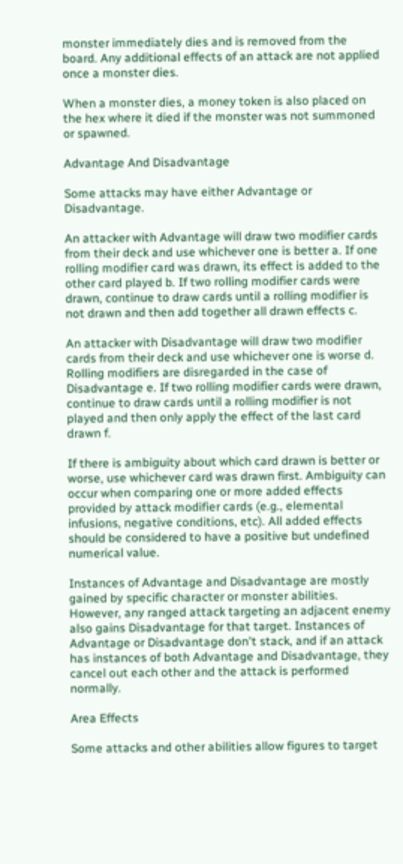monster immediately dies and is removed from the board. Any additional effects of an attack are not applied once a monster dies.

When a monster dies, a money token is also placed on the hex where it died if the monster was not summoned or spawned.

Advantage And Disadvantage

Some attacks may have either Advantage or Disadvantage.

An attacker with Advantage will draw two modifier cards from their deck and use whichever one is better a. If one rolling modifier card was drawn, its effect is added to the other card played b. If two rolling modifier cards were drawn, continue to draw cards until a rolling modifier is not drawn and then add together all drawn effects c.

An attacker with Disadvantage will draw two modifier cards from their deck and use whichever one is worse d. Rolling modifiers are disregarded in the case of Disadvantage e. If two rolling modifier cards were drawn, continue to draw cards until a rolling modifier is not played and then only apply the effect of the last card drawn f.

If there is ambiguity about which card drawn is better or worse, use whichever card was drawn first. Ambiguity can occur when comparing one or more added effects provided by attack modifier cards (e.g., elemental infusions, negative conditions, etc). All added effects should be considered to have a positive but undefined numerical value.

Instances of Advantage and Disadvantage are mostly gained by specific character or monster abilities. However, any ranged attack targeting an adjacent enemy also gains Disadvantage for that target. Instances of Advantage or Disadvantage don't stack, and if an attack has instances of both Advantage and Disadvantage, they cancel out each other and the attack is performed normally.

Area Effects

Some attacks and other abilities allow figures to target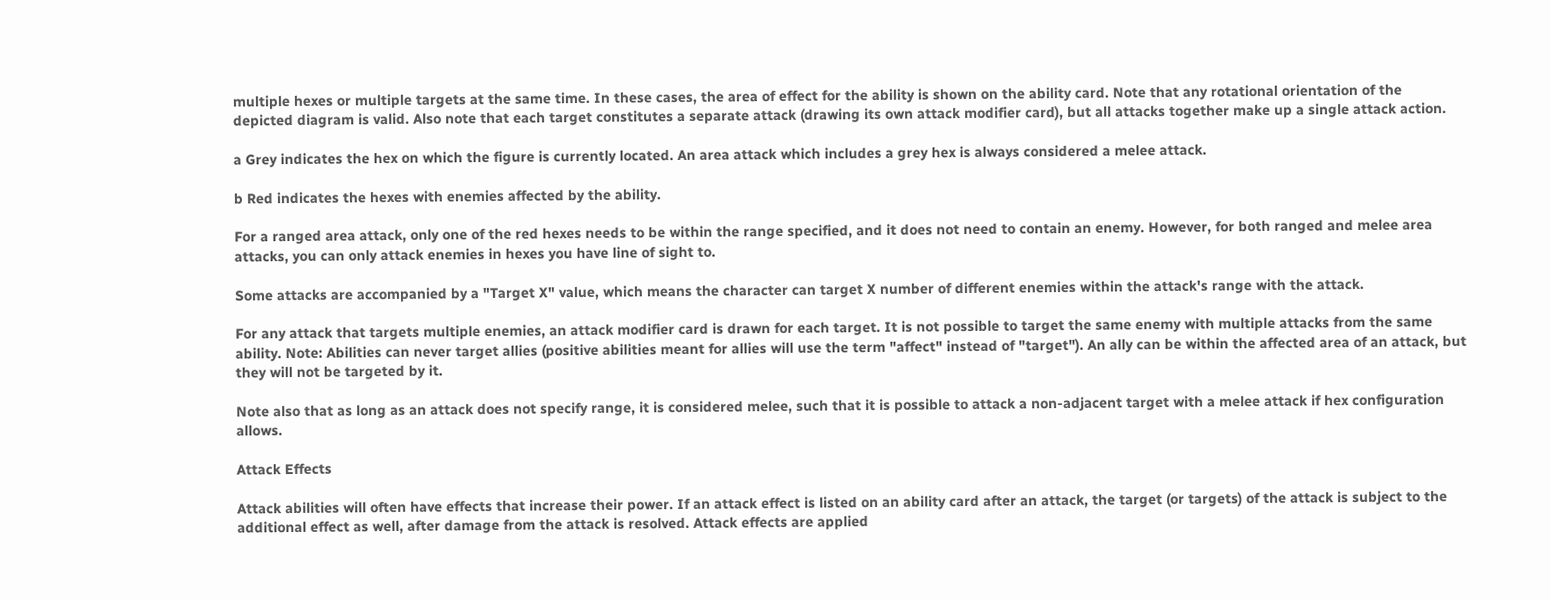multiple hexes or multiple targets at the same time. In these cases, the area of effect for the ability is shown on the ability card. Note that any rotational orientation of the depicted diagram is valid. Also note that each target constitutes a separate attack (drawing its own attack modifier card), but all attacks together make up a single attack action.

a Grey indicates the hex on which the figure is currently located. An area attack which includes a grey hex is always considered a melee attack.

b Red indicates the hexes with enemies affected by the ability.

For a ranged area attack, only one of the red hexes needs to be within the range specified, and it does not need to contain an enemy. However, for both ranged and melee area attacks, you can only attack enemies in hexes you have line of sight to.

Some attacks are accompanied by a "Target X" value, which means the character can target X number of different enemies within the attack's range with the attack.

For any attack that targets multiple enemies, an attack modifier card is drawn for each target. It is not possible to target the same enemy with multiple attacks from the same ability. Note: Abilities can never target allies (positive abilities meant for allies will use the term "affect" instead of "target"). An ally can be within the affected area of an attack, but they will not be targeted by it.

Note also that as long as an attack does not specify range, it is considered melee, such that it is possible to attack a non-adjacent target with a melee attack if hex configuration allows.

Attack Effects

Attack abilities will often have effects that increase their power. If an attack effect is listed on an ability card after an attack, the target (or targets) of the attack is subject to the additional effect as well, after damage from the attack is resolved. Attack effects are applied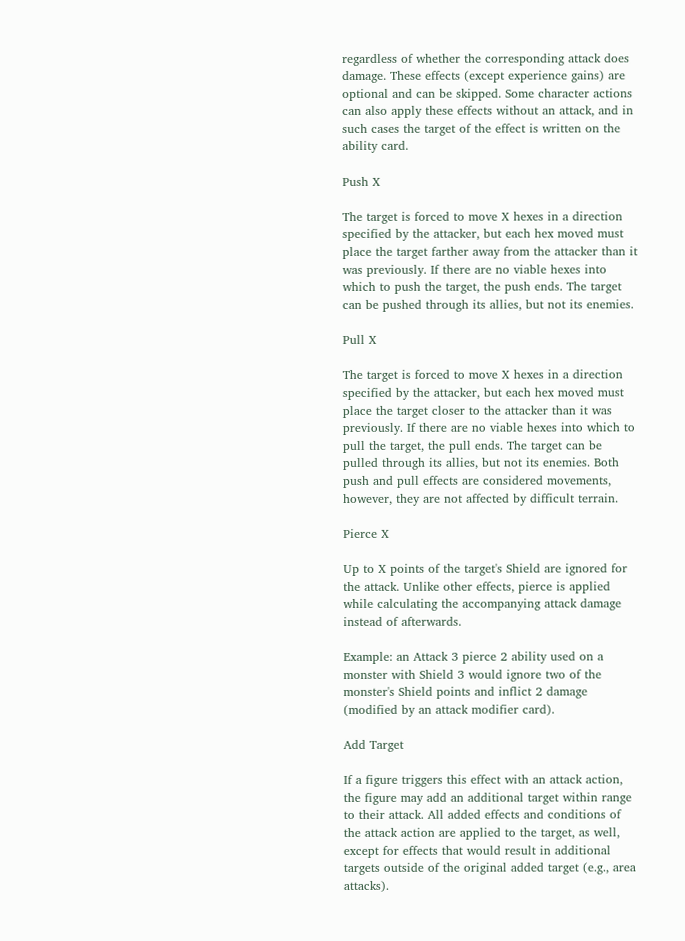regardless of whether the corresponding attack does damage. These effects (except experience gains) are optional and can be skipped. Some character actions can also apply these effects without an attack, and in such cases the target of the effect is written on the ability card.

Push X

The target is forced to move X hexes in a direction specified by the attacker, but each hex moved must place the target farther away from the attacker than it was previously. If there are no viable hexes into which to push the target, the push ends. The target can be pushed through its allies, but not its enemies.

Pull X

The target is forced to move X hexes in a direction specified by the attacker, but each hex moved must place the target closer to the attacker than it was previously. If there are no viable hexes into which to pull the target, the pull ends. The target can be pulled through its allies, but not its enemies. Both push and pull effects are considered movements, however, they are not affected by difficult terrain.

Pierce X

Up to X points of the target's Shield are ignored for the attack. Unlike other effects, pierce is applied while calculating the accompanying attack damage instead of afterwards.

Example: an Attack 3 pierce 2 ability used on a monster with Shield 3 would ignore two of the monster's Shield points and inflict 2 damage (modified by an attack modifier card).

Add Target

If a figure triggers this effect with an attack action, the figure may add an additional target within range to their attack. All added effects and conditions of the attack action are applied to the target, as well, except for effects that would result in additional targets outside of the original added target (e.g., area attacks).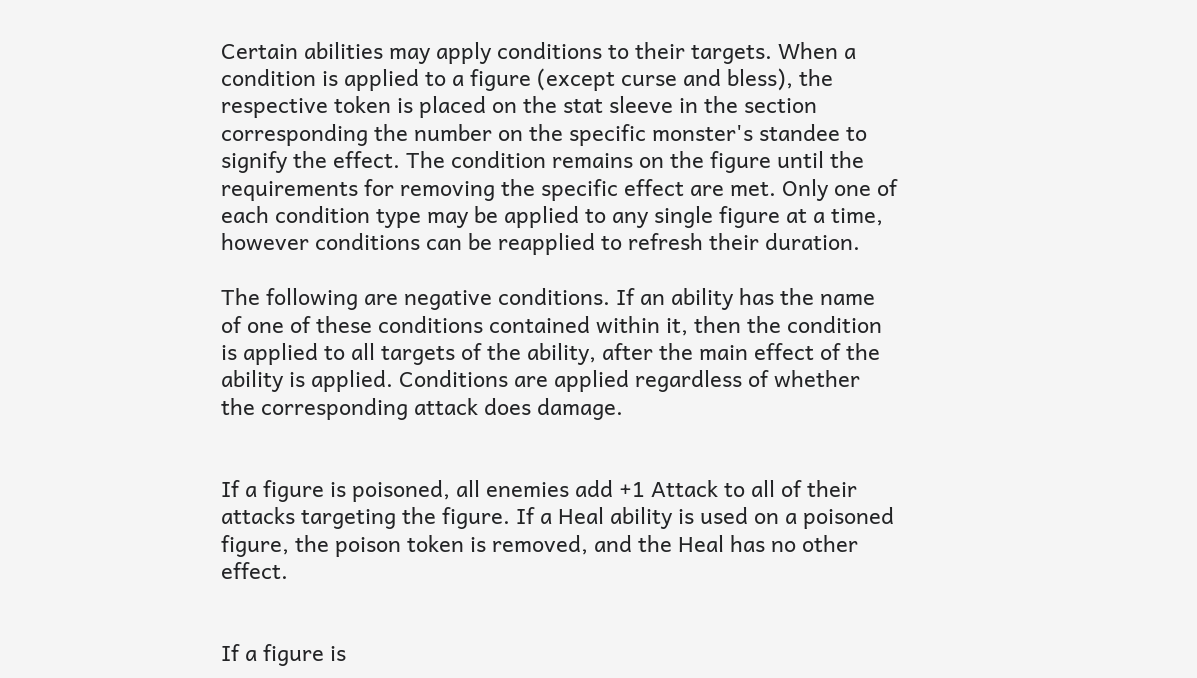Certain abilities may apply conditions to their targets. When a condition is applied to a figure (except curse and bless), the respective token is placed on the stat sleeve in the section corresponding the number on the specific monster's standee to signify the effect. The condition remains on the figure until the requirements for removing the specific effect are met. Only one of each condition type may be applied to any single figure at a time, however conditions can be reapplied to refresh their duration.

The following are negative conditions. If an ability has the name of one of these conditions contained within it, then the condition is applied to all targets of the ability, after the main effect of the ability is applied. Conditions are applied regardless of whether the corresponding attack does damage.


If a figure is poisoned, all enemies add +1 Attack to all of their attacks targeting the figure. If a Heal ability is used on a poisoned figure, the poison token is removed, and the Heal has no other effect.


If a figure is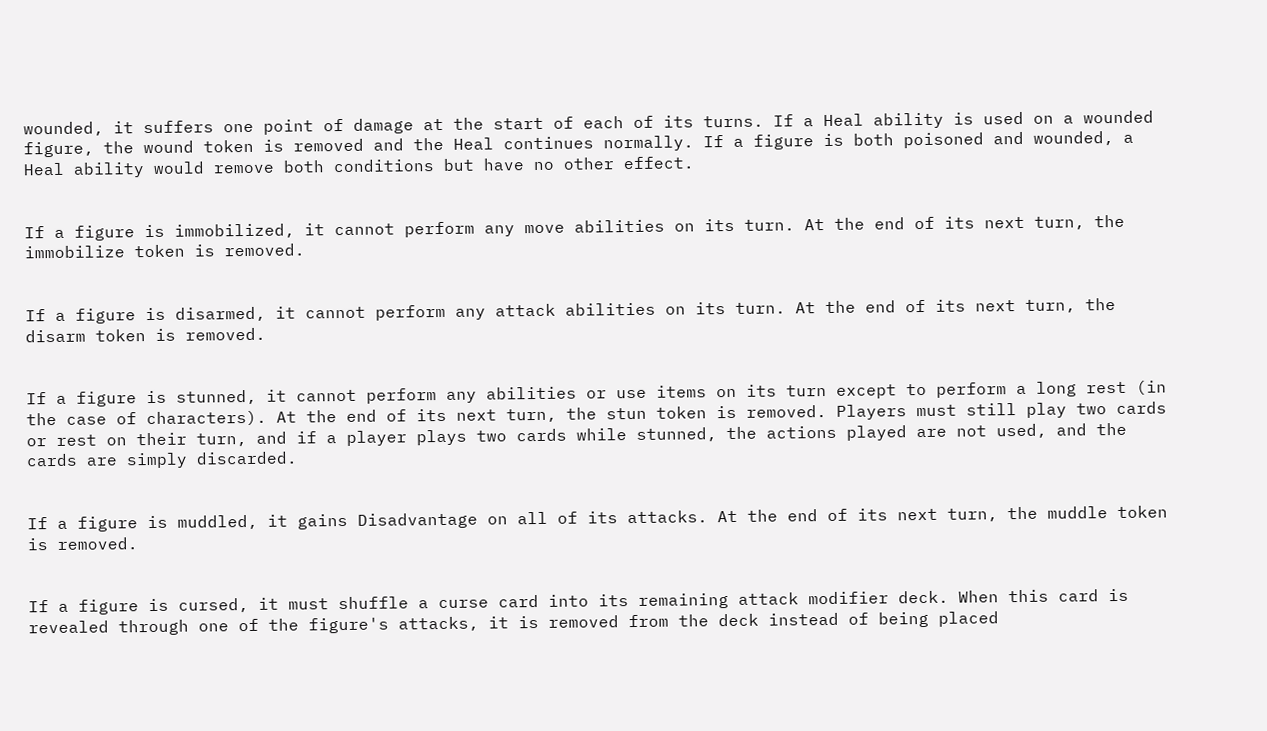wounded, it suffers one point of damage at the start of each of its turns. If a Heal ability is used on a wounded figure, the wound token is removed and the Heal continues normally. If a figure is both poisoned and wounded, a Heal ability would remove both conditions but have no other effect.


If a figure is immobilized, it cannot perform any move abilities on its turn. At the end of its next turn, the immobilize token is removed.


If a figure is disarmed, it cannot perform any attack abilities on its turn. At the end of its next turn, the disarm token is removed.


If a figure is stunned, it cannot perform any abilities or use items on its turn except to perform a long rest (in the case of characters). At the end of its next turn, the stun token is removed. Players must still play two cards or rest on their turn, and if a player plays two cards while stunned, the actions played are not used, and the cards are simply discarded.


If a figure is muddled, it gains Disadvantage on all of its attacks. At the end of its next turn, the muddle token is removed.


If a figure is cursed, it must shuffle a curse card into its remaining attack modifier deck. When this card is revealed through one of the figure's attacks, it is removed from the deck instead of being placed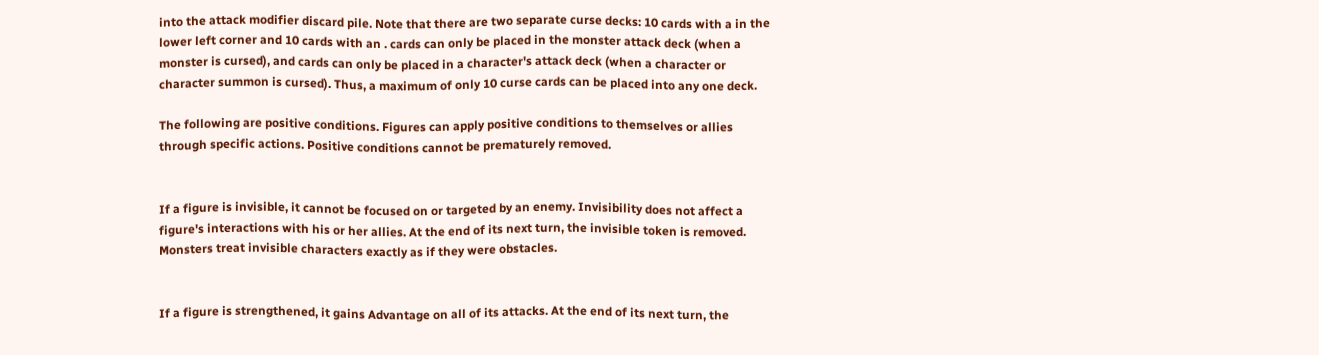into the attack modifier discard pile. Note that there are two separate curse decks: 10 cards with a in the lower left corner and 10 cards with an . cards can only be placed in the monster attack deck (when a monster is cursed), and cards can only be placed in a character's attack deck (when a character or character summon is cursed). Thus, a maximum of only 10 curse cards can be placed into any one deck.

The following are positive conditions. Figures can apply positive conditions to themselves or allies through specific actions. Positive conditions cannot be prematurely removed.


If a figure is invisible, it cannot be focused on or targeted by an enemy. Invisibility does not affect a figure's interactions with his or her allies. At the end of its next turn, the invisible token is removed. Monsters treat invisible characters exactly as if they were obstacles.


If a figure is strengthened, it gains Advantage on all of its attacks. At the end of its next turn, the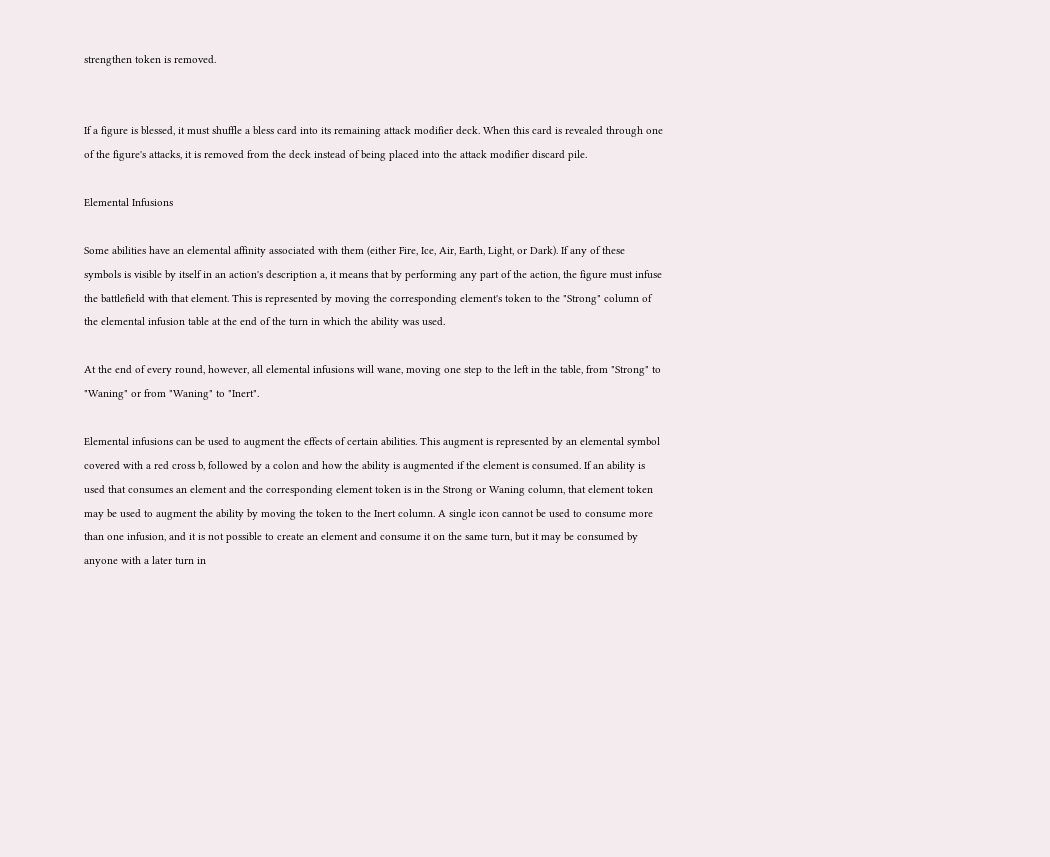strengthen token is removed.


If a figure is blessed, it must shuffle a bless card into its remaining attack modifier deck. When this card is revealed through one of the figure's attacks, it is removed from the deck instead of being placed into the attack modifier discard pile.

Elemental Infusions

Some abilities have an elemental affinity associated with them (either Fire, Ice, Air, Earth, Light, or Dark). If any of these symbols is visible by itself in an action's description a, it means that by performing any part of the action, the figure must infuse the battlefield with that element. This is represented by moving the corresponding element's token to the "Strong" column of the elemental infusion table at the end of the turn in which the ability was used.

At the end of every round, however, all elemental infusions will wane, moving one step to the left in the table, from "Strong" to "Waning" or from "Waning" to "Inert".

Elemental infusions can be used to augment the effects of certain abilities. This augment is represented by an elemental symbol covered with a red cross b, followed by a colon and how the ability is augmented if the element is consumed. If an ability is used that consumes an element and the corresponding element token is in the Strong or Waning column, that element token may be used to augment the ability by moving the token to the Inert column. A single icon cannot be used to consume more than one infusion, and it is not possible to create an element and consume it on the same turn, but it may be consumed by anyone with a later turn in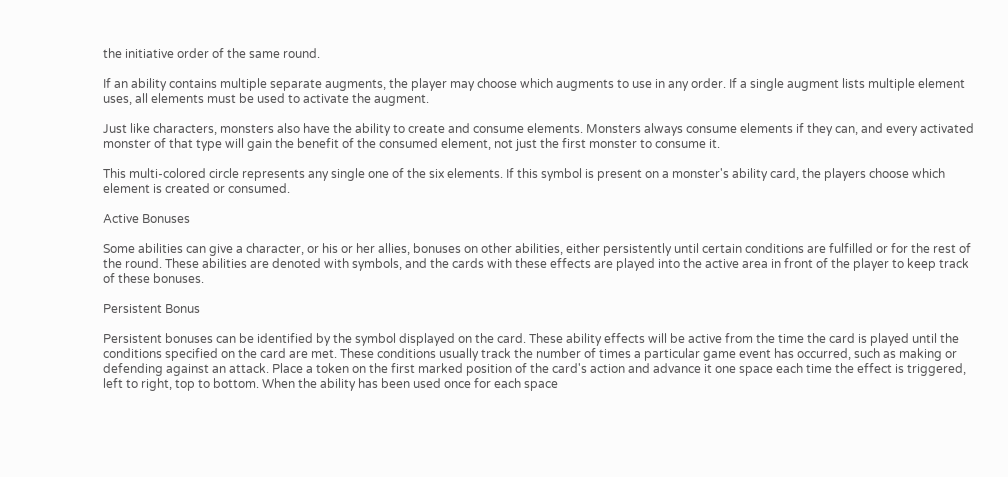the initiative order of the same round.

If an ability contains multiple separate augments, the player may choose which augments to use in any order. If a single augment lists multiple element uses, all elements must be used to activate the augment.

Just like characters, monsters also have the ability to create and consume elements. Monsters always consume elements if they can, and every activated monster of that type will gain the benefit of the consumed element, not just the first monster to consume it.

This multi-colored circle represents any single one of the six elements. If this symbol is present on a monster's ability card, the players choose which element is created or consumed.

Active Bonuses

Some abilities can give a character, or his or her allies, bonuses on other abilities, either persistently until certain conditions are fulfilled or for the rest of the round. These abilities are denoted with symbols, and the cards with these effects are played into the active area in front of the player to keep track of these bonuses.

Persistent Bonus

Persistent bonuses can be identified by the symbol displayed on the card. These ability effects will be active from the time the card is played until the conditions specified on the card are met. These conditions usually track the number of times a particular game event has occurred, such as making or defending against an attack. Place a token on the first marked position of the card's action and advance it one space each time the effect is triggered, left to right, top to bottom. When the ability has been used once for each space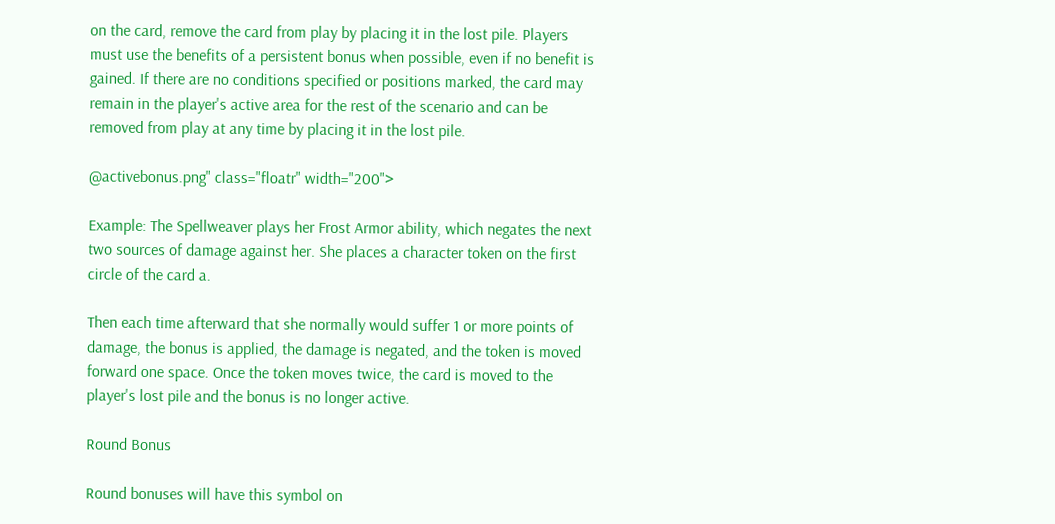on the card, remove the card from play by placing it in the lost pile. Players must use the benefits of a persistent bonus when possible, even if no benefit is gained. If there are no conditions specified or positions marked, the card may remain in the player's active area for the rest of the scenario and can be removed from play at any time by placing it in the lost pile.

@activebonus.png" class="floatr" width="200">

Example: The Spellweaver plays her Frost Armor ability, which negates the next two sources of damage against her. She places a character token on the first circle of the card a.

Then each time afterward that she normally would suffer 1 or more points of damage, the bonus is applied, the damage is negated, and the token is moved forward one space. Once the token moves twice, the card is moved to the player's lost pile and the bonus is no longer active.

Round Bonus

Round bonuses will have this symbol on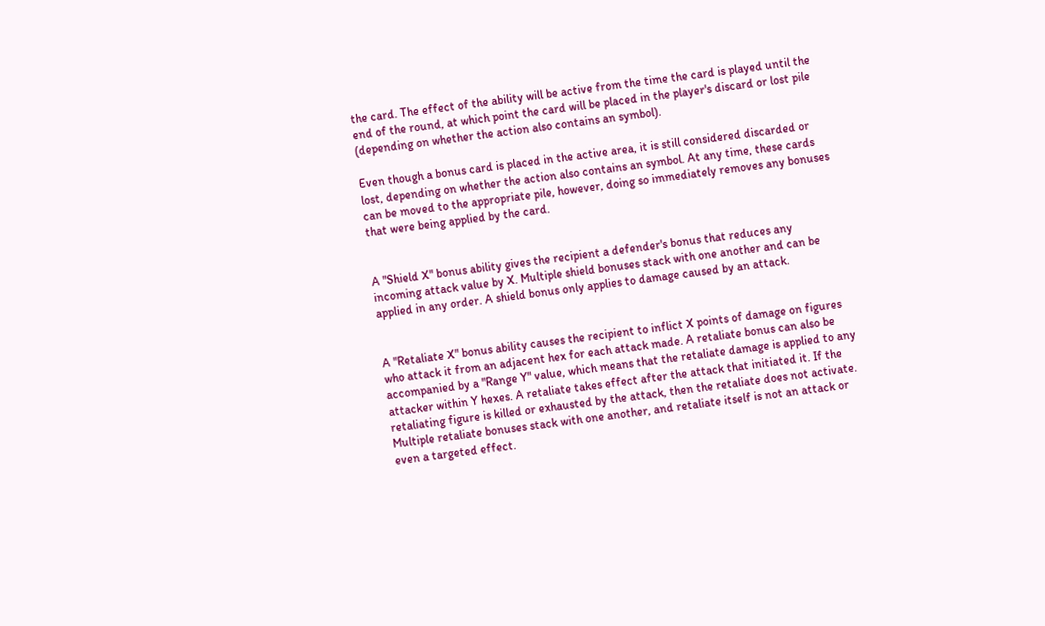the card. The effect of the ability will be active from the time the card is played until the end of the round, at which point the card will be placed in the player's discard or lost pile (depending on whether the action also contains an symbol).

Even though a bonus card is placed in the active area, it is still considered discarded or lost, depending on whether the action also contains an symbol. At any time, these cards can be moved to the appropriate pile, however, doing so immediately removes any bonuses that were being applied by the card.


A "Shield X" bonus ability gives the recipient a defender's bonus that reduces any incoming attack value by X. Multiple shield bonuses stack with one another and can be applied in any order. A shield bonus only applies to damage caused by an attack.


A "Retaliate X" bonus ability causes the recipient to inflict X points of damage on figures who attack it from an adjacent hex for each attack made. A retaliate bonus can also be accompanied by a "Range Y" value, which means that the retaliate damage is applied to any attacker within Y hexes. A retaliate takes effect after the attack that initiated it. If the retaliating figure is killed or exhausted by the attack, then the retaliate does not activate. Multiple retaliate bonuses stack with one another, and retaliate itself is not an attack or even a targeted effect.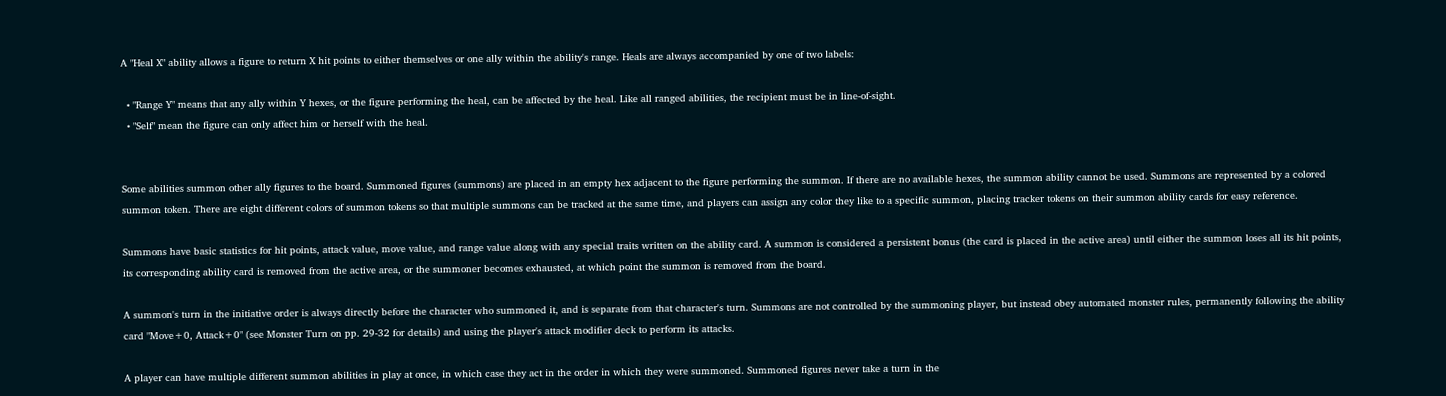A "Heal X" ability allows a figure to return X hit points to either themselves or one ally within the ability's range. Heals are always accompanied by one of two labels:

  • "Range Y" means that any ally within Y hexes, or the figure performing the heal, can be affected by the heal. Like all ranged abilities, the recipient must be in line-of-sight.
  • "Self" mean the figure can only affect him or herself with the heal.


Some abilities summon other ally figures to the board. Summoned figures (summons) are placed in an empty hex adjacent to the figure performing the summon. If there are no available hexes, the summon ability cannot be used. Summons are represented by a colored summon token. There are eight different colors of summon tokens so that multiple summons can be tracked at the same time, and players can assign any color they like to a specific summon, placing tracker tokens on their summon ability cards for easy reference.

Summons have basic statistics for hit points, attack value, move value, and range value along with any special traits written on the ability card. A summon is considered a persistent bonus (the card is placed in the active area) until either the summon loses all its hit points, its corresponding ability card is removed from the active area, or the summoner becomes exhausted, at which point the summon is removed from the board.

A summon's turn in the initiative order is always directly before the character who summoned it, and is separate from that character's turn. Summons are not controlled by the summoning player, but instead obey automated monster rules, permanently following the ability card "Move+0, Attack+0" (see Monster Turn on pp. 29-32 for details) and using the player's attack modifier deck to perform its attacks.

A player can have multiple different summon abilities in play at once, in which case they act in the order in which they were summoned. Summoned figures never take a turn in the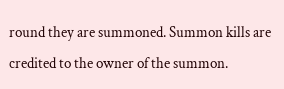round they are summoned. Summon kills are credited to the owner of the summon.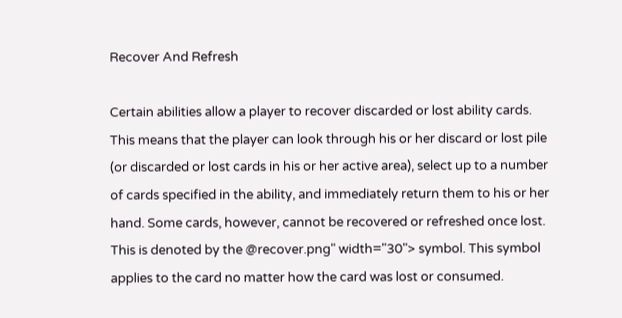Recover And Refresh

Certain abilities allow a player to recover discarded or lost ability cards. This means that the player can look through his or her discard or lost pile (or discarded or lost cards in his or her active area), select up to a number of cards specified in the ability, and immediately return them to his or her hand. Some cards, however, cannot be recovered or refreshed once lost. This is denoted by the @recover.png" width="30"> symbol. This symbol applies to the card no matter how the card was lost or consumed.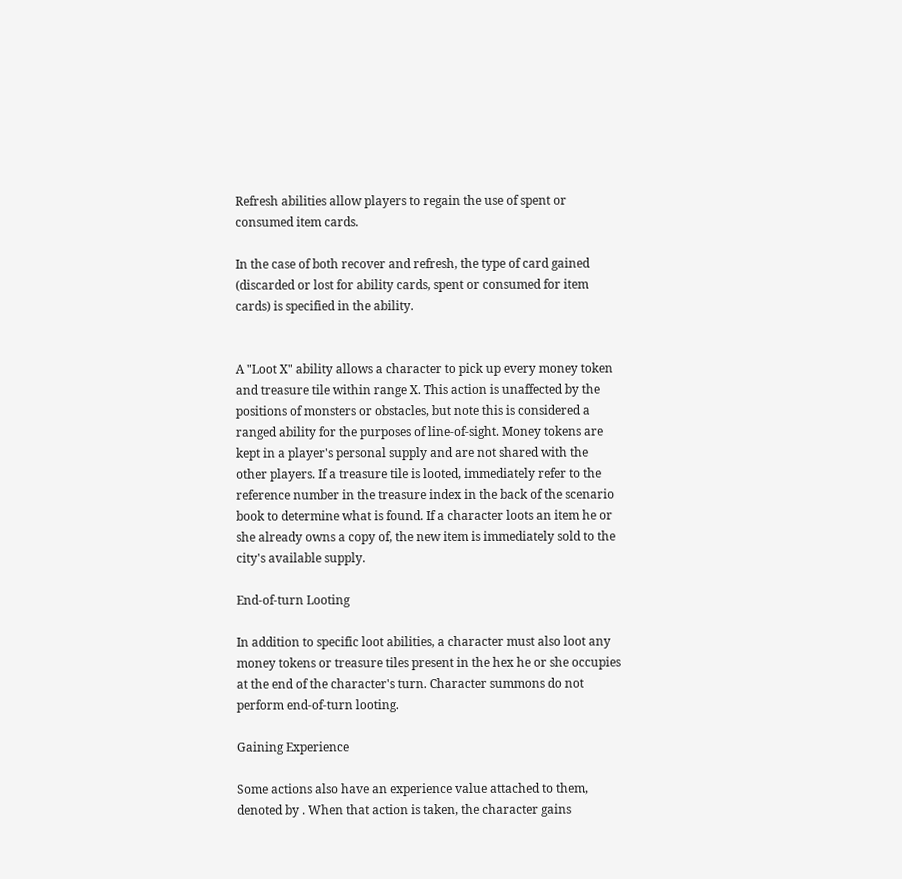Refresh abilities allow players to regain the use of spent or consumed item cards.

In the case of both recover and refresh, the type of card gained (discarded or lost for ability cards, spent or consumed for item cards) is specified in the ability.


A "Loot X" ability allows a character to pick up every money token and treasure tile within range X. This action is unaffected by the positions of monsters or obstacles, but note this is considered a ranged ability for the purposes of line-of-sight. Money tokens are kept in a player's personal supply and are not shared with the other players. If a treasure tile is looted, immediately refer to the reference number in the treasure index in the back of the scenario book to determine what is found. If a character loots an item he or she already owns a copy of, the new item is immediately sold to the city's available supply.

End-of-turn Looting

In addition to specific loot abilities, a character must also loot any money tokens or treasure tiles present in the hex he or she occupies at the end of the character's turn. Character summons do not perform end-of-turn looting.

Gaining Experience

Some actions also have an experience value attached to them, denoted by . When that action is taken, the character gains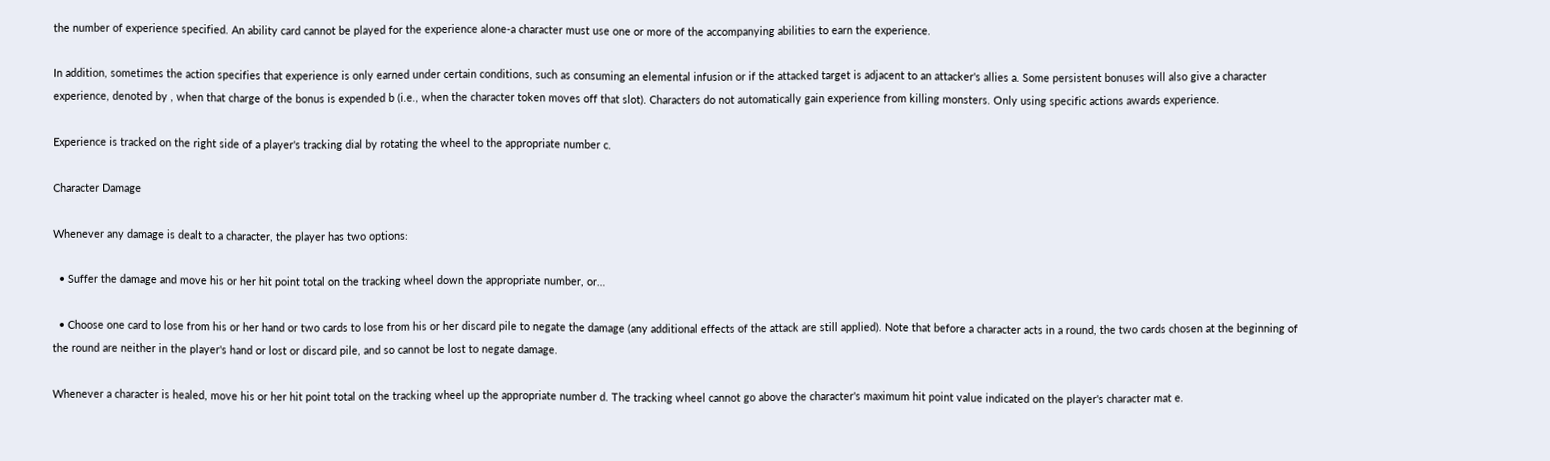the number of experience specified. An ability card cannot be played for the experience alone-a character must use one or more of the accompanying abilities to earn the experience.

In addition, sometimes the action specifies that experience is only earned under certain conditions, such as consuming an elemental infusion or if the attacked target is adjacent to an attacker's allies a. Some persistent bonuses will also give a character experience, denoted by , when that charge of the bonus is expended b (i.e., when the character token moves off that slot). Characters do not automatically gain experience from killing monsters. Only using specific actions awards experience.

Experience is tracked on the right side of a player's tracking dial by rotating the wheel to the appropriate number c.

Character Damage

Whenever any damage is dealt to a character, the player has two options:

  • Suffer the damage and move his or her hit point total on the tracking wheel down the appropriate number, or…

  • Choose one card to lose from his or her hand or two cards to lose from his or her discard pile to negate the damage (any additional effects of the attack are still applied). Note that before a character acts in a round, the two cards chosen at the beginning of the round are neither in the player's hand or lost or discard pile, and so cannot be lost to negate damage.

Whenever a character is healed, move his or her hit point total on the tracking wheel up the appropriate number d. The tracking wheel cannot go above the character's maximum hit point value indicated on the player's character mat e.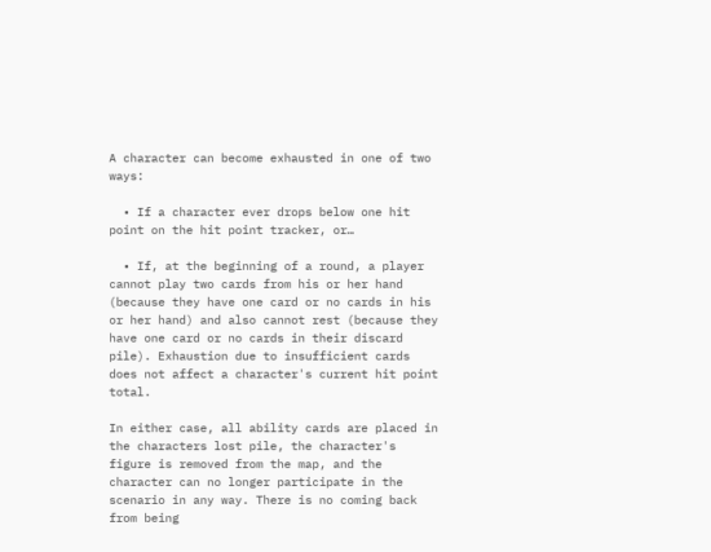A character can become exhausted in one of two ways:

  • If a character ever drops below one hit point on the hit point tracker, or…

  • If, at the beginning of a round, a player cannot play two cards from his or her hand (because they have one card or no cards in his or her hand) and also cannot rest (because they have one card or no cards in their discard pile). Exhaustion due to insufficient cards does not affect a character's current hit point total.

In either case, all ability cards are placed in the characters lost pile, the character's figure is removed from the map, and the character can no longer participate in the scenario in any way. There is no coming back from being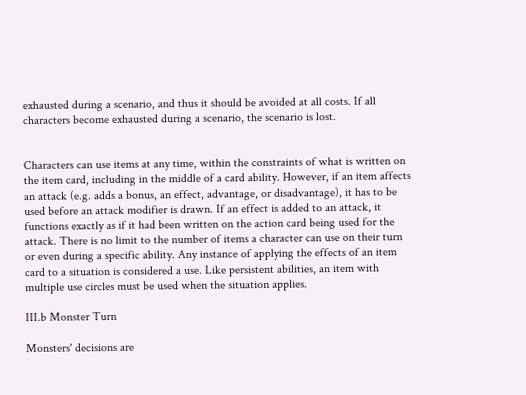exhausted during a scenario, and thus it should be avoided at all costs. If all characters become exhausted during a scenario, the scenario is lost.


Characters can use items at any time, within the constraints of what is written on the item card, including in the middle of a card ability. However, if an item affects an attack (e.g. adds a bonus, an effect, advantage, or disadvantage), it has to be used before an attack modifier is drawn. If an effect is added to an attack, it functions exactly as if it had been written on the action card being used for the attack. There is no limit to the number of items a character can use on their turn or even during a specific ability. Any instance of applying the effects of an item card to a situation is considered a use. Like persistent abilities, an item with multiple use circles must be used when the situation applies.

III.b Monster Turn

Monsters' decisions are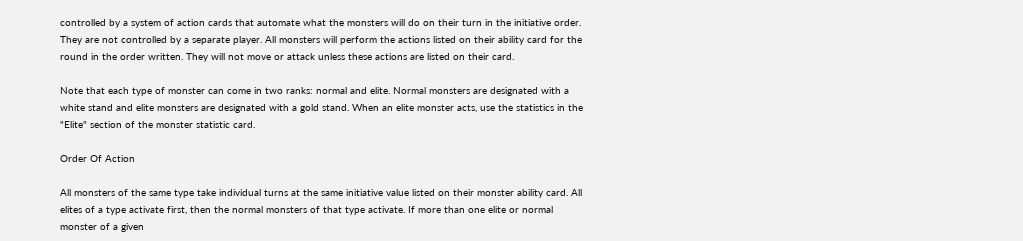controlled by a system of action cards that automate what the monsters will do on their turn in the initiative order. They are not controlled by a separate player. All monsters will perform the actions listed on their ability card for the round in the order written. They will not move or attack unless these actions are listed on their card.

Note that each type of monster can come in two ranks: normal and elite. Normal monsters are designated with a white stand and elite monsters are designated with a gold stand. When an elite monster acts, use the statistics in the "Elite" section of the monster statistic card.

Order Of Action

All monsters of the same type take individual turns at the same initiative value listed on their monster ability card. All elites of a type activate first, then the normal monsters of that type activate. If more than one elite or normal monster of a given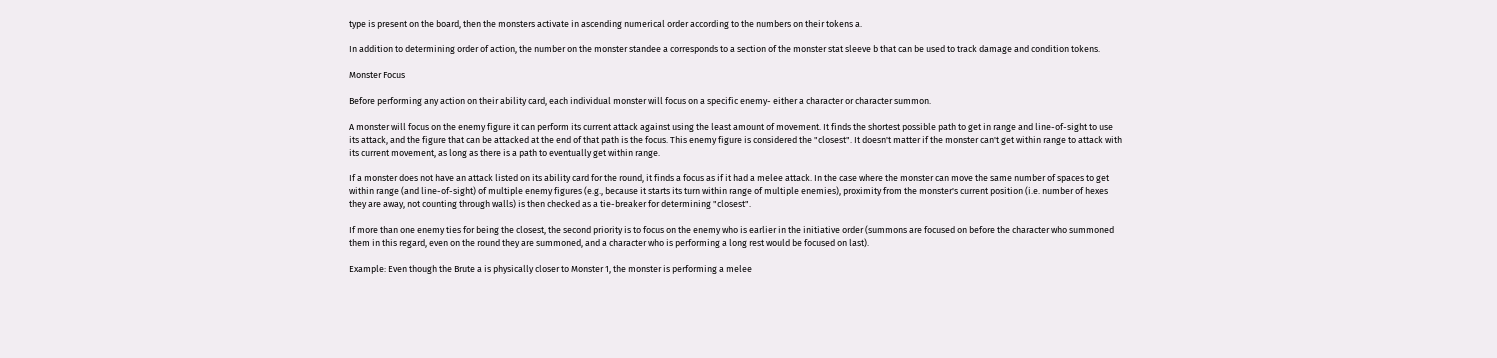type is present on the board, then the monsters activate in ascending numerical order according to the numbers on their tokens a.

In addition to determining order of action, the number on the monster standee a corresponds to a section of the monster stat sleeve b that can be used to track damage and condition tokens.

Monster Focus

Before performing any action on their ability card, each individual monster will focus on a specific enemy- either a character or character summon.

A monster will focus on the enemy figure it can perform its current attack against using the least amount of movement. It finds the shortest possible path to get in range and line-of-sight to use its attack, and the figure that can be attacked at the end of that path is the focus. This enemy figure is considered the "closest". It doesn't matter if the monster can't get within range to attack with its current movement, as long as there is a path to eventually get within range.

If a monster does not have an attack listed on its ability card for the round, it finds a focus as if it had a melee attack. In the case where the monster can move the same number of spaces to get within range (and line-of-sight) of multiple enemy figures (e.g., because it starts its turn within range of multiple enemies), proximity from the monster's current position (i.e. number of hexes they are away, not counting through walls) is then checked as a tie-breaker for determining "closest".

If more than one enemy ties for being the closest, the second priority is to focus on the enemy who is earlier in the initiative order (summons are focused on before the character who summoned them in this regard, even on the round they are summoned, and a character who is performing a long rest would be focused on last).

Example: Even though the Brute a is physically closer to Monster 1, the monster is performing a melee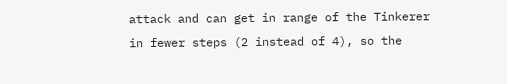attack and can get in range of the Tinkerer in fewer steps (2 instead of 4), so the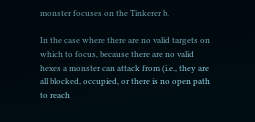monster focuses on the Tinkerer b.

In the case where there are no valid targets on which to focus, because there are no valid hexes a monster can attack from (i.e., they are all blocked, occupied, or there is no open path to reach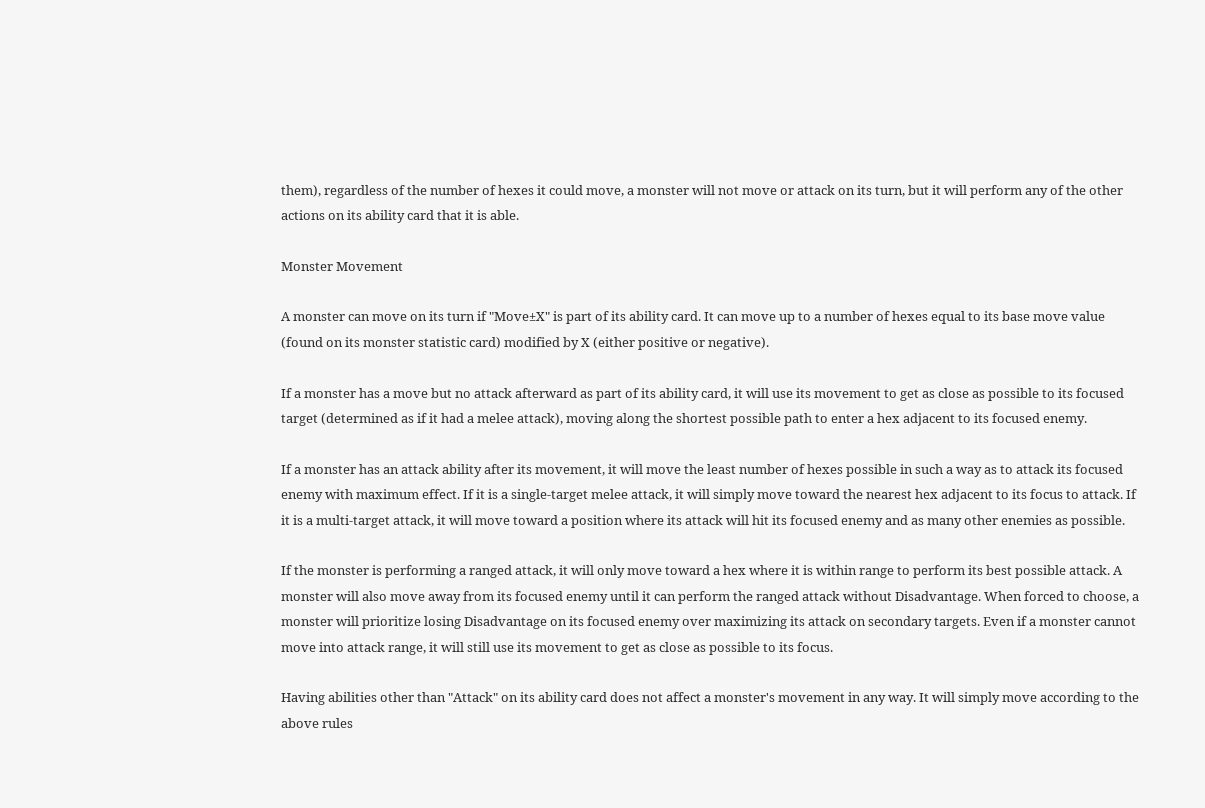them), regardless of the number of hexes it could move, a monster will not move or attack on its turn, but it will perform any of the other actions on its ability card that it is able.

Monster Movement

A monster can move on its turn if "Move±X" is part of its ability card. It can move up to a number of hexes equal to its base move value (found on its monster statistic card) modified by X (either positive or negative).

If a monster has a move but no attack afterward as part of its ability card, it will use its movement to get as close as possible to its focused target (determined as if it had a melee attack), moving along the shortest possible path to enter a hex adjacent to its focused enemy.

If a monster has an attack ability after its movement, it will move the least number of hexes possible in such a way as to attack its focused enemy with maximum effect. If it is a single-target melee attack, it will simply move toward the nearest hex adjacent to its focus to attack. If it is a multi-target attack, it will move toward a position where its attack will hit its focused enemy and as many other enemies as possible.

If the monster is performing a ranged attack, it will only move toward a hex where it is within range to perform its best possible attack. A monster will also move away from its focused enemy until it can perform the ranged attack without Disadvantage. When forced to choose, a monster will prioritize losing Disadvantage on its focused enemy over maximizing its attack on secondary targets. Even if a monster cannot move into attack range, it will still use its movement to get as close as possible to its focus.

Having abilities other than "Attack" on its ability card does not affect a monster's movement in any way. It will simply move according to the above rules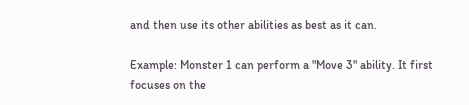and then use its other abilities as best as it can.

Example: Monster 1 can perform a "Move 3" ability. It first focuses on the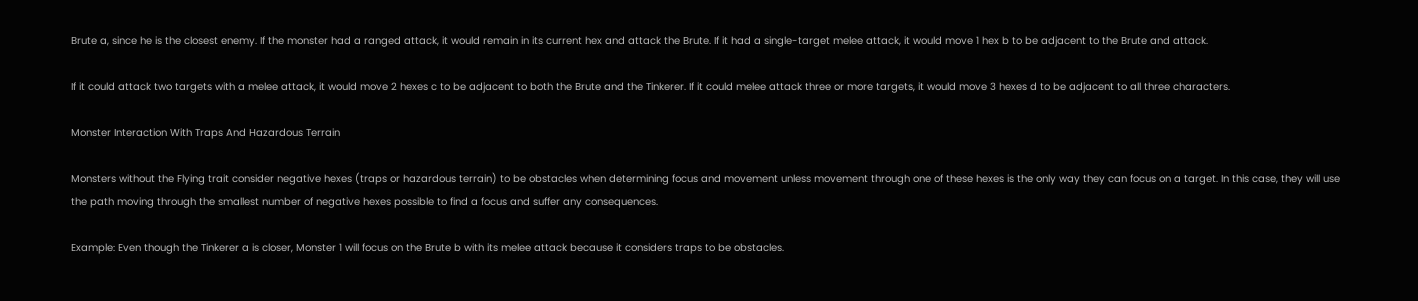Brute a, since he is the closest enemy. If the monster had a ranged attack, it would remain in its current hex and attack the Brute. If it had a single-target melee attack, it would move 1 hex b to be adjacent to the Brute and attack.

If it could attack two targets with a melee attack, it would move 2 hexes c to be adjacent to both the Brute and the Tinkerer. If it could melee attack three or more targets, it would move 3 hexes d to be adjacent to all three characters.

Monster Interaction With Traps And Hazardous Terrain

Monsters without the Flying trait consider negative hexes (traps or hazardous terrain) to be obstacles when determining focus and movement unless movement through one of these hexes is the only way they can focus on a target. In this case, they will use the path moving through the smallest number of negative hexes possible to find a focus and suffer any consequences.

Example: Even though the Tinkerer a is closer, Monster 1 will focus on the Brute b with its melee attack because it considers traps to be obstacles.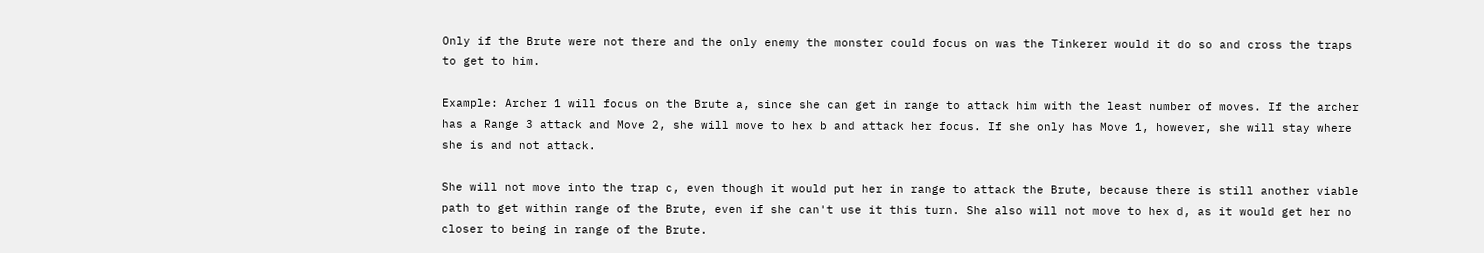Only if the Brute were not there and the only enemy the monster could focus on was the Tinkerer would it do so and cross the traps to get to him.

Example: Archer 1 will focus on the Brute a, since she can get in range to attack him with the least number of moves. If the archer has a Range 3 attack and Move 2, she will move to hex b and attack her focus. If she only has Move 1, however, she will stay where she is and not attack.

She will not move into the trap c, even though it would put her in range to attack the Brute, because there is still another viable path to get within range of the Brute, even if she can't use it this turn. She also will not move to hex d, as it would get her no closer to being in range of the Brute.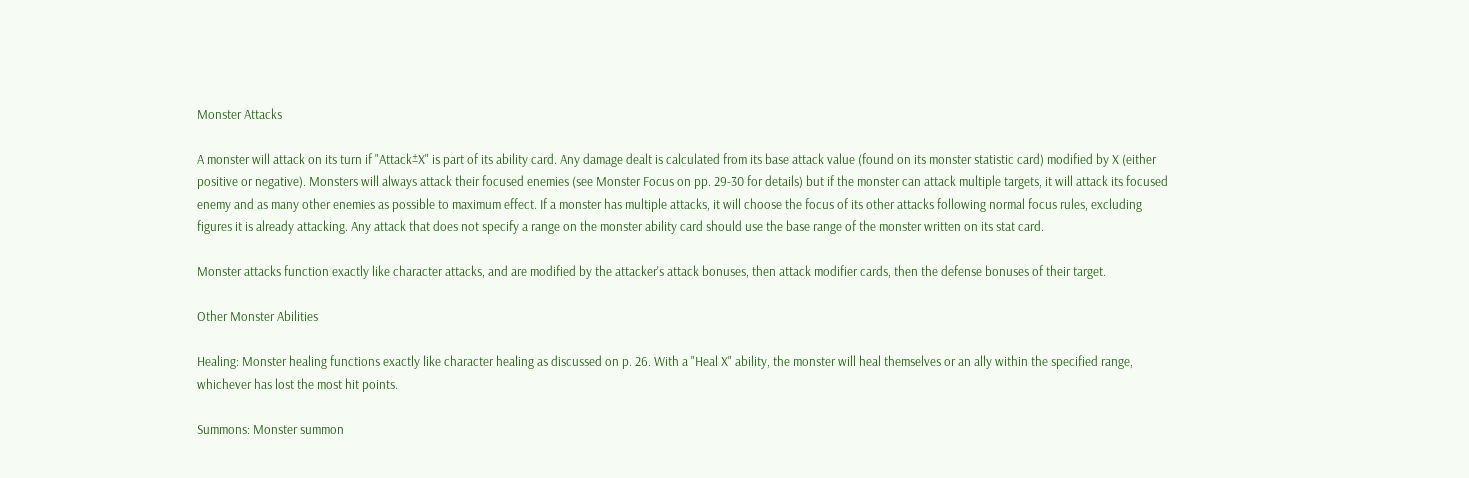Monster Attacks

A monster will attack on its turn if "Attack±X" is part of its ability card. Any damage dealt is calculated from its base attack value (found on its monster statistic card) modified by X (either positive or negative). Monsters will always attack their focused enemies (see Monster Focus on pp. 29-30 for details) but if the monster can attack multiple targets, it will attack its focused enemy and as many other enemies as possible to maximum effect. If a monster has multiple attacks, it will choose the focus of its other attacks following normal focus rules, excluding figures it is already attacking. Any attack that does not specify a range on the monster ability card should use the base range of the monster written on its stat card.

Monster attacks function exactly like character attacks, and are modified by the attacker's attack bonuses, then attack modifier cards, then the defense bonuses of their target.

Other Monster Abilities

Healing: Monster healing functions exactly like character healing as discussed on p. 26. With a "Heal X" ability, the monster will heal themselves or an ally within the specified range, whichever has lost the most hit points.

Summons: Monster summon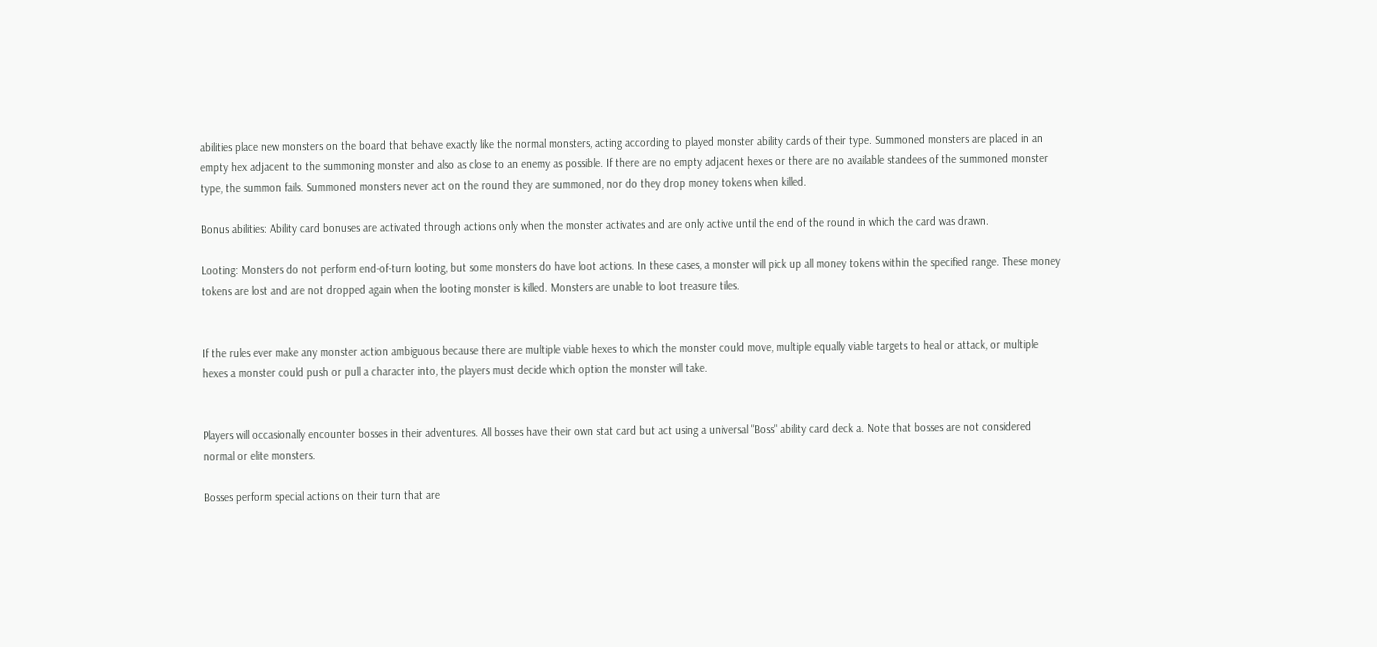abilities place new monsters on the board that behave exactly like the normal monsters, acting according to played monster ability cards of their type. Summoned monsters are placed in an empty hex adjacent to the summoning monster and also as close to an enemy as possible. If there are no empty adjacent hexes or there are no available standees of the summoned monster type, the summon fails. Summoned monsters never act on the round they are summoned, nor do they drop money tokens when killed.

Bonus abilities: Ability card bonuses are activated through actions only when the monster activates and are only active until the end of the round in which the card was drawn.

Looting: Monsters do not perform end-of-turn looting, but some monsters do have loot actions. In these cases, a monster will pick up all money tokens within the specified range. These money tokens are lost and are not dropped again when the looting monster is killed. Monsters are unable to loot treasure tiles.


If the rules ever make any monster action ambiguous because there are multiple viable hexes to which the monster could move, multiple equally viable targets to heal or attack, or multiple hexes a monster could push or pull a character into, the players must decide which option the monster will take.


Players will occasionally encounter bosses in their adventures. All bosses have their own stat card but act using a universal "Boss" ability card deck a. Note that bosses are not considered normal or elite monsters.

Bosses perform special actions on their turn that are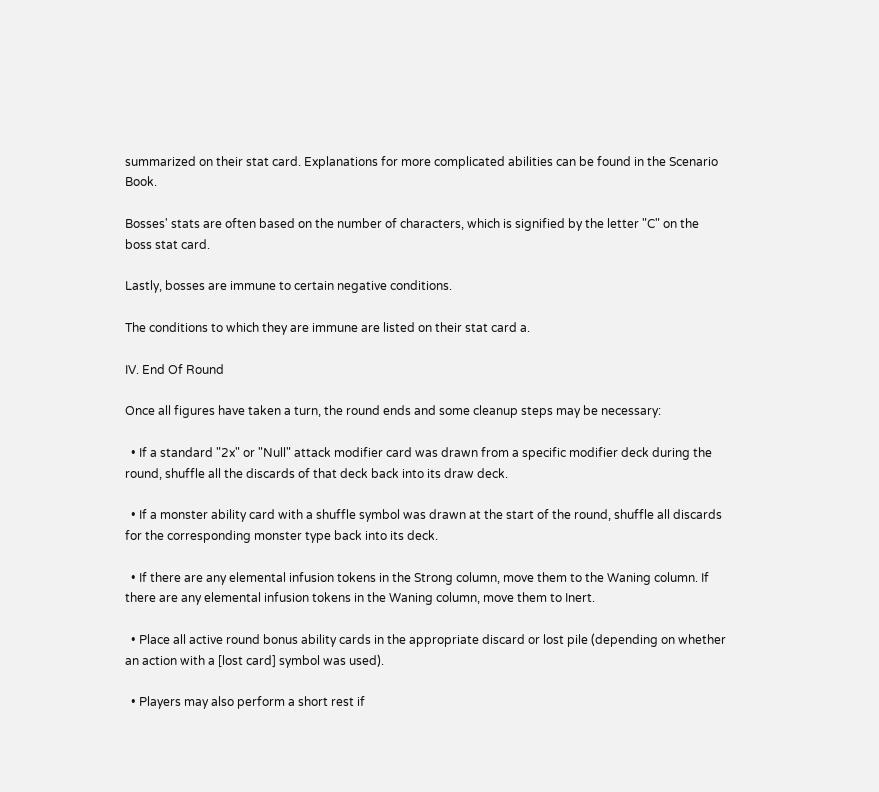summarized on their stat card. Explanations for more complicated abilities can be found in the Scenario Book.

Bosses' stats are often based on the number of characters, which is signified by the letter "C" on the boss stat card.

Lastly, bosses are immune to certain negative conditions.

The conditions to which they are immune are listed on their stat card a.

IV. End Of Round

Once all figures have taken a turn, the round ends and some cleanup steps may be necessary:

  • If a standard "2x" or "Null" attack modifier card was drawn from a specific modifier deck during the round, shuffle all the discards of that deck back into its draw deck.

  • If a monster ability card with a shuffle symbol was drawn at the start of the round, shuffle all discards for the corresponding monster type back into its deck.

  • If there are any elemental infusion tokens in the Strong column, move them to the Waning column. If there are any elemental infusion tokens in the Waning column, move them to Inert.

  • Place all active round bonus ability cards in the appropriate discard or lost pile (depending on whether an action with a [lost card] symbol was used).

  • Players may also perform a short rest if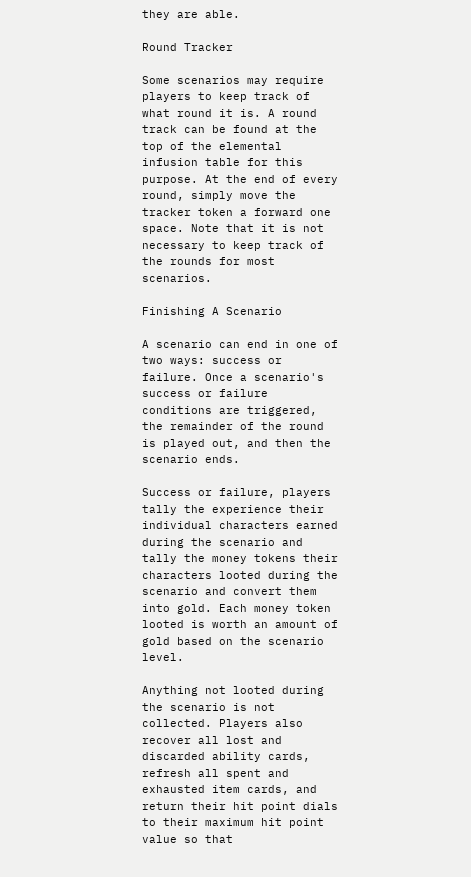they are able.

Round Tracker

Some scenarios may require players to keep track of what round it is. A round track can be found at the top of the elemental infusion table for this purpose. At the end of every round, simply move the tracker token a forward one space. Note that it is not necessary to keep track of the rounds for most scenarios.

Finishing A Scenario

A scenario can end in one of two ways: success or failure. Once a scenario's success or failure conditions are triggered, the remainder of the round is played out, and then the scenario ends.

Success or failure, players tally the experience their individual characters earned during the scenario and tally the money tokens their characters looted during the scenario and convert them into gold. Each money token looted is worth an amount of gold based on the scenario level.

Anything not looted during the scenario is not collected. Players also recover all lost and discarded ability cards, refresh all spent and exhausted item cards, and return their hit point dials to their maximum hit point value so that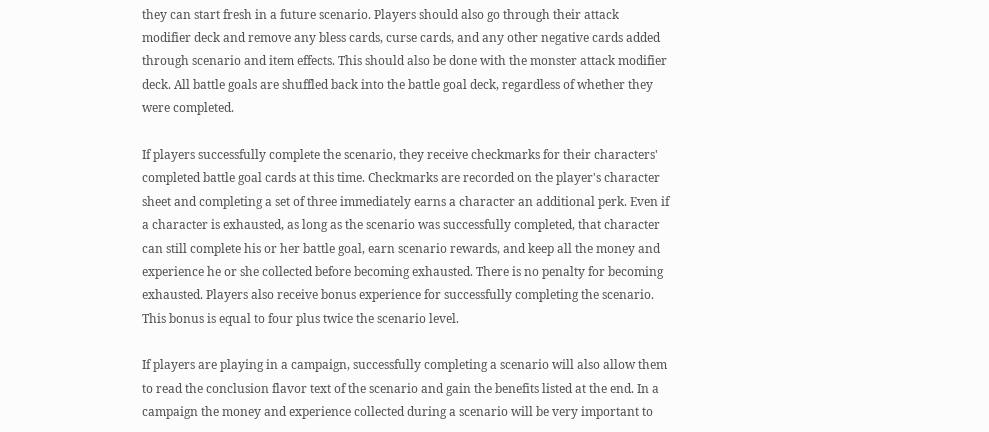they can start fresh in a future scenario. Players should also go through their attack modifier deck and remove any bless cards, curse cards, and any other negative cards added through scenario and item effects. This should also be done with the monster attack modifier deck. All battle goals are shuffled back into the battle goal deck, regardless of whether they were completed.

If players successfully complete the scenario, they receive checkmarks for their characters' completed battle goal cards at this time. Checkmarks are recorded on the player's character sheet and completing a set of three immediately earns a character an additional perk. Even if a character is exhausted, as long as the scenario was successfully completed, that character can still complete his or her battle goal, earn scenario rewards, and keep all the money and experience he or she collected before becoming exhausted. There is no penalty for becoming exhausted. Players also receive bonus experience for successfully completing the scenario. This bonus is equal to four plus twice the scenario level.

If players are playing in a campaign, successfully completing a scenario will also allow them to read the conclusion flavor text of the scenario and gain the benefits listed at the end. In a campaign the money and experience collected during a scenario will be very important to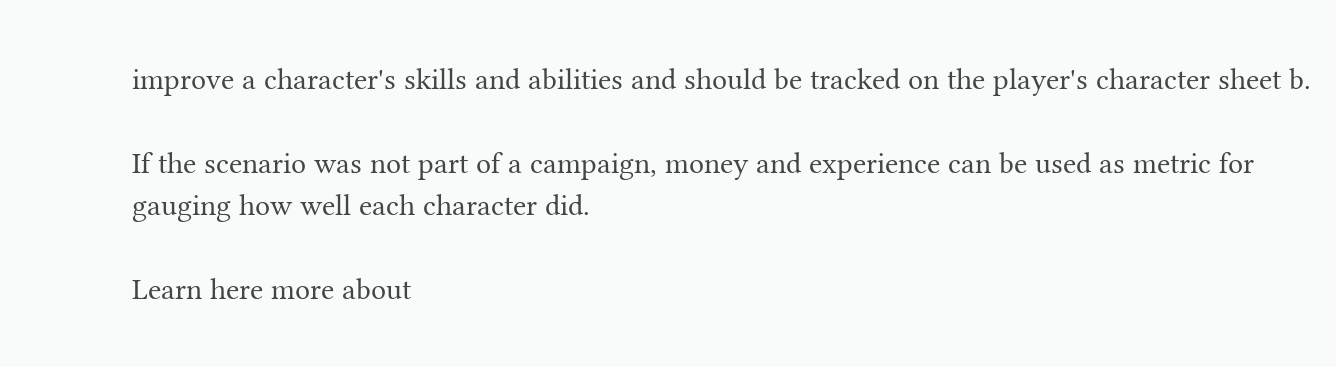improve a character's skills and abilities and should be tracked on the player's character sheet b.

If the scenario was not part of a campaign, money and experience can be used as metric for gauging how well each character did.

Learn here more about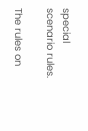special scenario rules.

The rules on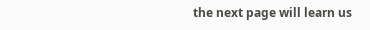the next page will learn us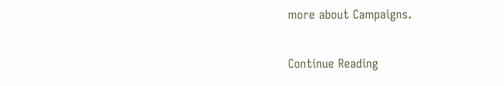more about Campaigns.

Continue Reading